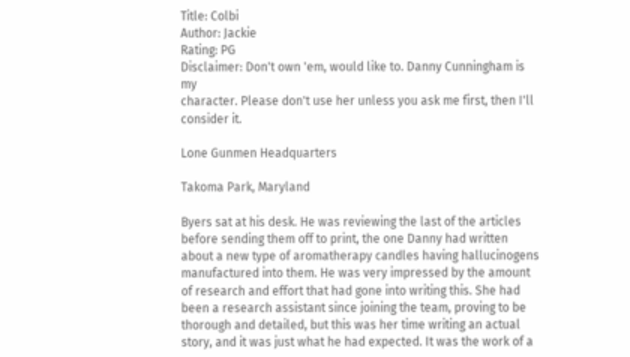Title: Colbi
Author: Jackie
Rating: PG
Disclaimer: Don't own 'em, would like to. Danny Cunningham is my
character. Please don't use her unless you ask me first, then I'll
consider it.

Lone Gunmen Headquarters

Takoma Park, Maryland

Byers sat at his desk. He was reviewing the last of the articles before sending them off to print, the one Danny had written about a new type of aromatherapy candles having hallucinogens manufactured into them. He was very impressed by the amount of research and effort that had gone into writing this. She had been a research assistant since joining the team, proving to be thorough and detailed, but this was her time writing an actual story, and it was just what he had expected. It was the work of a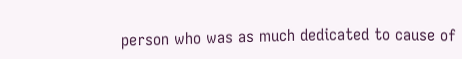person who was as much dedicated to cause of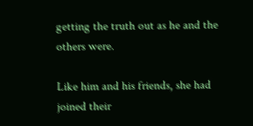getting the truth out as he and the others were.

Like him and his friends, she had joined their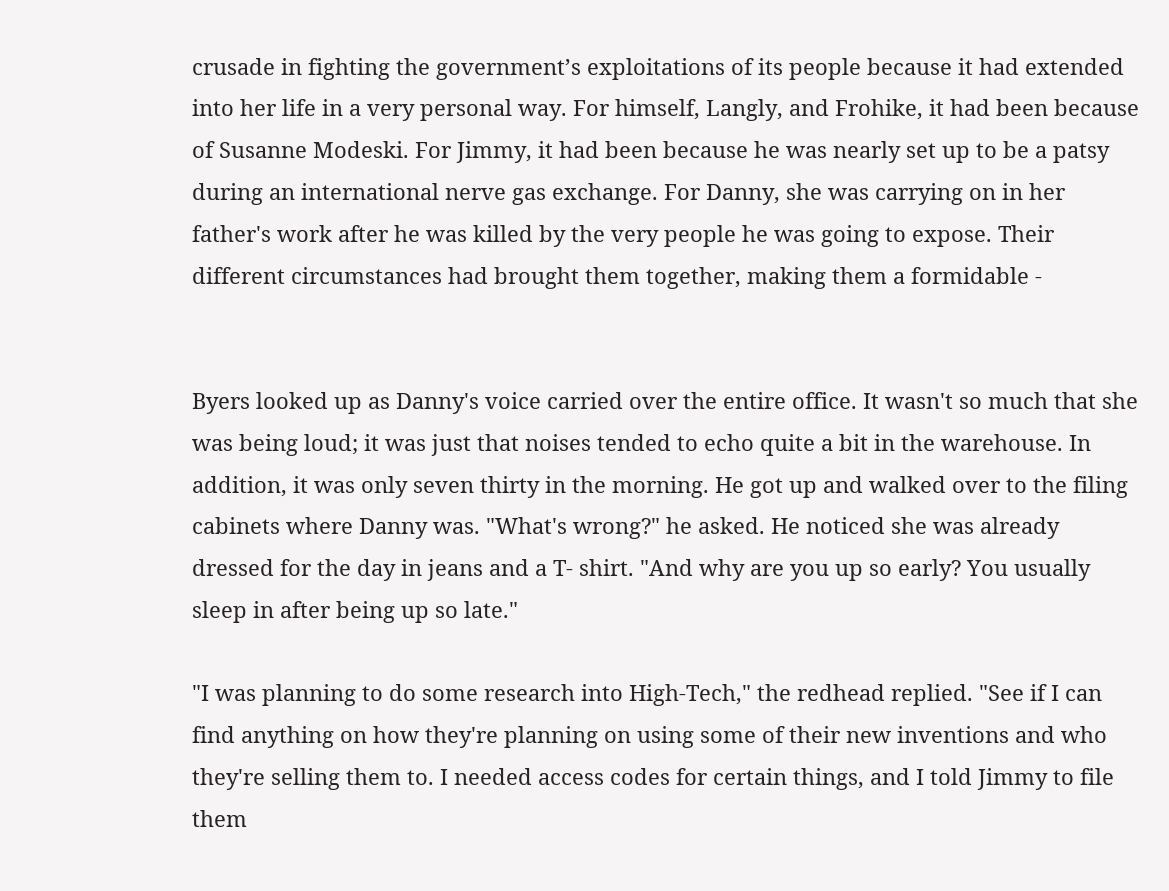crusade in fighting the government’s exploitations of its people because it had extended into her life in a very personal way. For himself, Langly, and Frohike, it had been because of Susanne Modeski. For Jimmy, it had been because he was nearly set up to be a patsy during an international nerve gas exchange. For Danny, she was carrying on in her father's work after he was killed by the very people he was going to expose. Their different circumstances had brought them together, making them a formidable -


Byers looked up as Danny's voice carried over the entire office. It wasn't so much that she was being loud; it was just that noises tended to echo quite a bit in the warehouse. In addition, it was only seven thirty in the morning. He got up and walked over to the filing cabinets where Danny was. "What's wrong?" he asked. He noticed she was already dressed for the day in jeans and a T- shirt. "And why are you up so early? You usually sleep in after being up so late."

"I was planning to do some research into High-Tech," the redhead replied. "See if I can find anything on how they're planning on using some of their new inventions and who they're selling them to. I needed access codes for certain things, and I told Jimmy to file them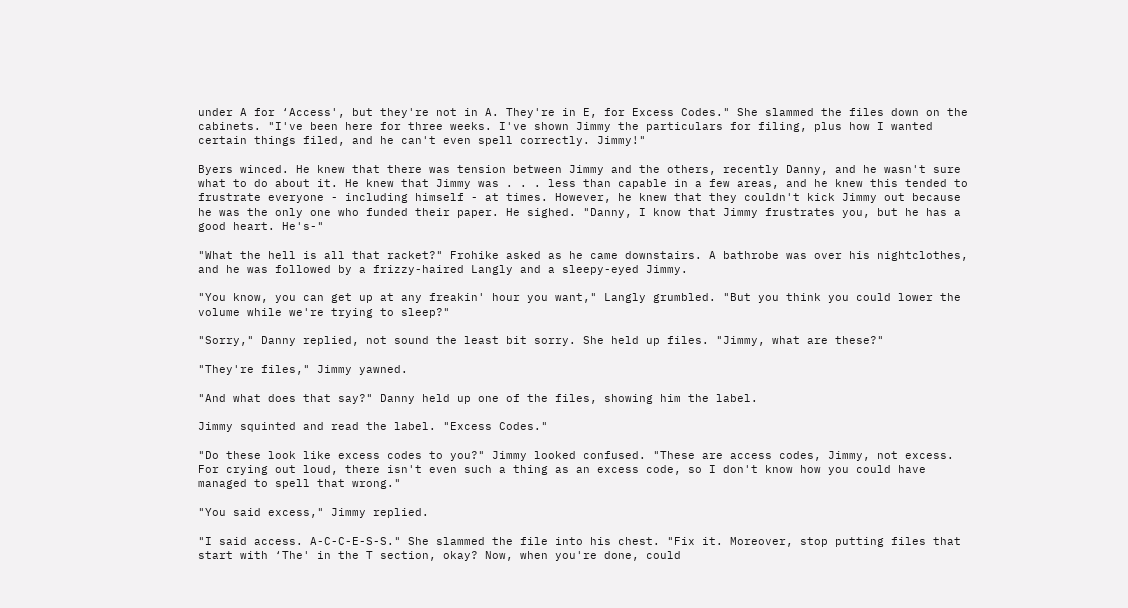under A for ‘Access', but they're not in A. They're in E, for Excess Codes." She slammed the files down on the cabinets. "I've been here for three weeks. I've shown Jimmy the particulars for filing, plus how I wanted certain things filed, and he can't even spell correctly. Jimmy!"

Byers winced. He knew that there was tension between Jimmy and the others, recently Danny, and he wasn't sure what to do about it. He knew that Jimmy was . . . less than capable in a few areas, and he knew this tended to frustrate everyone - including himself - at times. However, he knew that they couldn't kick Jimmy out because he was the only one who funded their paper. He sighed. "Danny, I know that Jimmy frustrates you, but he has a good heart. He's-"

"What the hell is all that racket?" Frohike asked as he came downstairs. A bathrobe was over his nightclothes, and he was followed by a frizzy-haired Langly and a sleepy-eyed Jimmy.

"You know, you can get up at any freakin' hour you want," Langly grumbled. "But you think you could lower the volume while we're trying to sleep?"

"Sorry," Danny replied, not sound the least bit sorry. She held up files. "Jimmy, what are these?"

"They're files," Jimmy yawned.

"And what does that say?" Danny held up one of the files, showing him the label.

Jimmy squinted and read the label. "Excess Codes."

"Do these look like excess codes to you?" Jimmy looked confused. "These are access codes, Jimmy, not excess. For crying out loud, there isn't even such a thing as an excess code, so I don't know how you could have managed to spell that wrong."

"You said excess," Jimmy replied.

"I said access. A-C-C-E-S-S." She slammed the file into his chest. "Fix it. Moreover, stop putting files that start with ‘The' in the T section, okay? Now, when you're done, could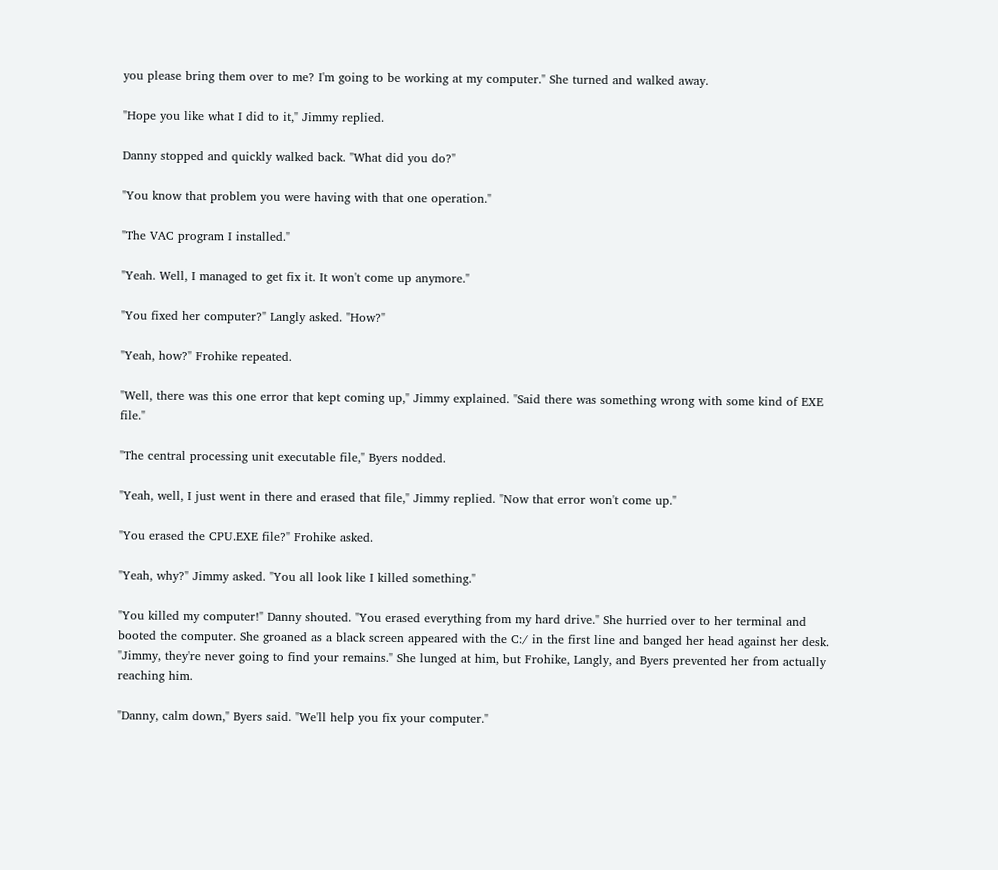you please bring them over to me? I'm going to be working at my computer." She turned and walked away.

"Hope you like what I did to it," Jimmy replied.

Danny stopped and quickly walked back. "What did you do?"

"You know that problem you were having with that one operation."

"The VAC program I installed."

"Yeah. Well, I managed to get fix it. It won't come up anymore."

"You fixed her computer?" Langly asked. "How?"

"Yeah, how?" Frohike repeated.

"Well, there was this one error that kept coming up," Jimmy explained. "Said there was something wrong with some kind of EXE file."

"The central processing unit executable file," Byers nodded.

"Yeah, well, I just went in there and erased that file," Jimmy replied. "Now that error won't come up."

"You erased the CPU.EXE file?" Frohike asked.

"Yeah, why?" Jimmy asked. "You all look like I killed something."

"You killed my computer!" Danny shouted. "You erased everything from my hard drive." She hurried over to her terminal and booted the computer. She groaned as a black screen appeared with the C:/ in the first line and banged her head against her desk. "Jimmy, they're never going to find your remains." She lunged at him, but Frohike, Langly, and Byers prevented her from actually reaching him.

"Danny, calm down," Byers said. "We'll help you fix your computer."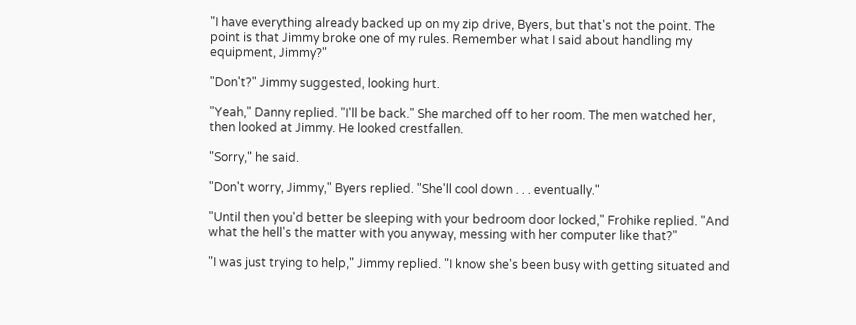"I have everything already backed up on my zip drive, Byers, but that's not the point. The point is that Jimmy broke one of my rules. Remember what I said about handling my equipment, Jimmy?"

"Don't?" Jimmy suggested, looking hurt.

"Yeah," Danny replied. "I'll be back." She marched off to her room. The men watched her, then looked at Jimmy. He looked crestfallen.

"Sorry," he said.

"Don't worry, Jimmy," Byers replied. "She'll cool down . . . eventually."

"Until then you'd better be sleeping with your bedroom door locked," Frohike replied. "And what the hell's the matter with you anyway, messing with her computer like that?"

"I was just trying to help," Jimmy replied. "I know she's been busy with getting situated and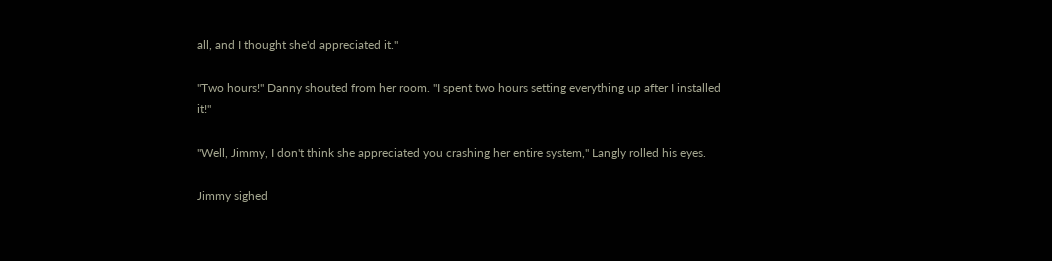all, and I thought she'd appreciated it."

"Two hours!" Danny shouted from her room. "I spent two hours setting everything up after I installed it!"

"Well, Jimmy, I don't think she appreciated you crashing her entire system," Langly rolled his eyes.

Jimmy sighed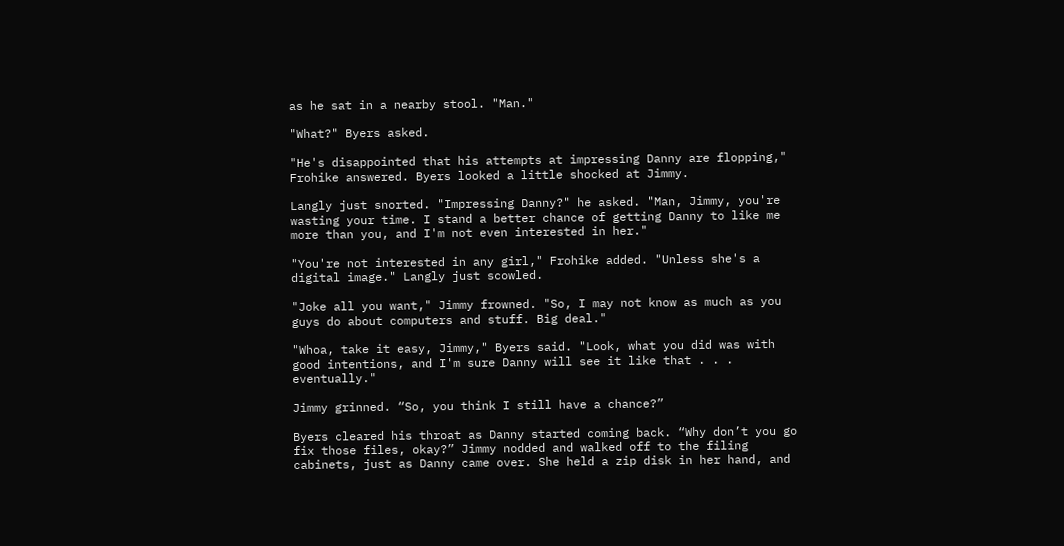as he sat in a nearby stool. "Man."

"What?" Byers asked.

"He's disappointed that his attempts at impressing Danny are flopping," Frohike answered. Byers looked a little shocked at Jimmy.

Langly just snorted. "Impressing Danny?" he asked. "Man, Jimmy, you're wasting your time. I stand a better chance of getting Danny to like me more than you, and I'm not even interested in her."

"You're not interested in any girl," Frohike added. "Unless she's a digital image." Langly just scowled.

"Joke all you want," Jimmy frowned. "So, I may not know as much as you guys do about computers and stuff. Big deal."

"Whoa, take it easy, Jimmy," Byers said. "Look, what you did was with good intentions, and I'm sure Danny will see it like that . . . eventually."

Jimmy grinned. “So, you think I still have a chance?”

Byers cleared his throat as Danny started coming back. “Why don’t you go fix those files, okay?” Jimmy nodded and walked off to the filing cabinets, just as Danny came over. She held a zip disk in her hand, and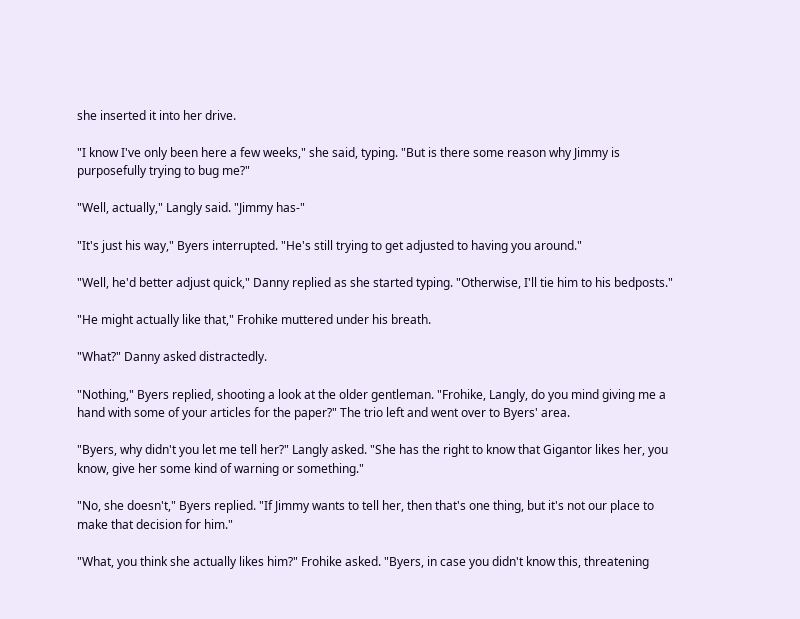she inserted it into her drive.

"I know I've only been here a few weeks," she said, typing. "But is there some reason why Jimmy is purposefully trying to bug me?"

"Well, actually," Langly said. "Jimmy has-"

"It's just his way," Byers interrupted. "He's still trying to get adjusted to having you around."

"Well, he'd better adjust quick," Danny replied as she started typing. "Otherwise, I'll tie him to his bedposts."

"He might actually like that," Frohike muttered under his breath.

"What?" Danny asked distractedly.

"Nothing," Byers replied, shooting a look at the older gentleman. "Frohike, Langly, do you mind giving me a hand with some of your articles for the paper?" The trio left and went over to Byers' area.

"Byers, why didn't you let me tell her?" Langly asked. "She has the right to know that Gigantor likes her, you know, give her some kind of warning or something."

"No, she doesn't," Byers replied. "If Jimmy wants to tell her, then that's one thing, but it's not our place to make that decision for him."

"What, you think she actually likes him?" Frohike asked. "Byers, in case you didn't know this, threatening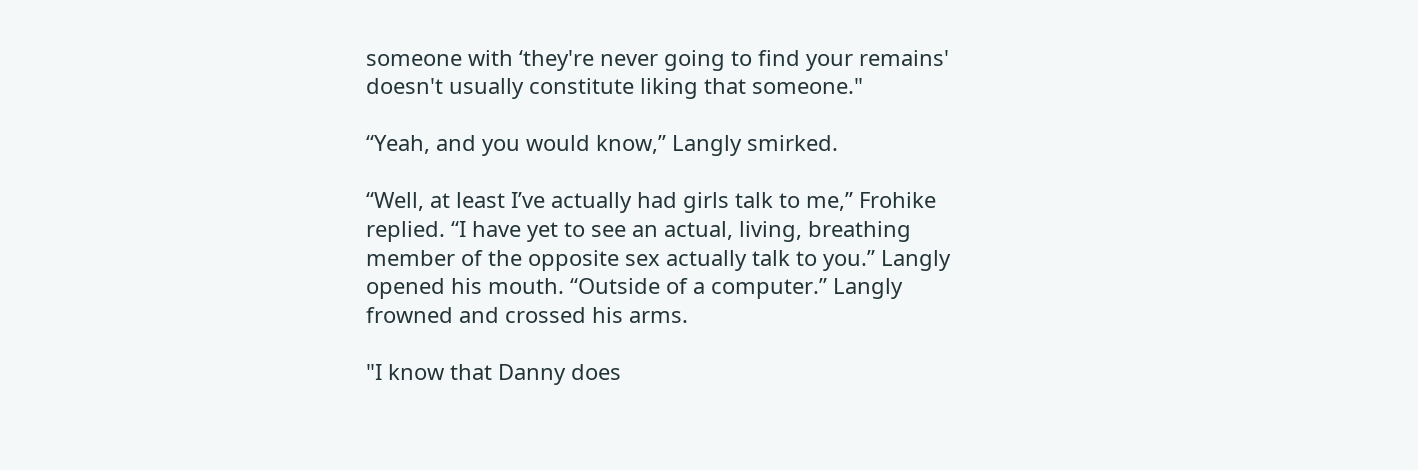someone with ‘they're never going to find your remains' doesn't usually constitute liking that someone."

“Yeah, and you would know,” Langly smirked.

“Well, at least I’ve actually had girls talk to me,” Frohike replied. “I have yet to see an actual, living, breathing member of the opposite sex actually talk to you.” Langly opened his mouth. “Outside of a computer.” Langly frowned and crossed his arms.

"I know that Danny does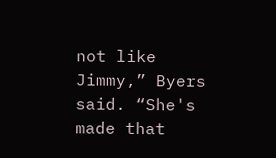not like Jimmy,” Byers said. “She's made that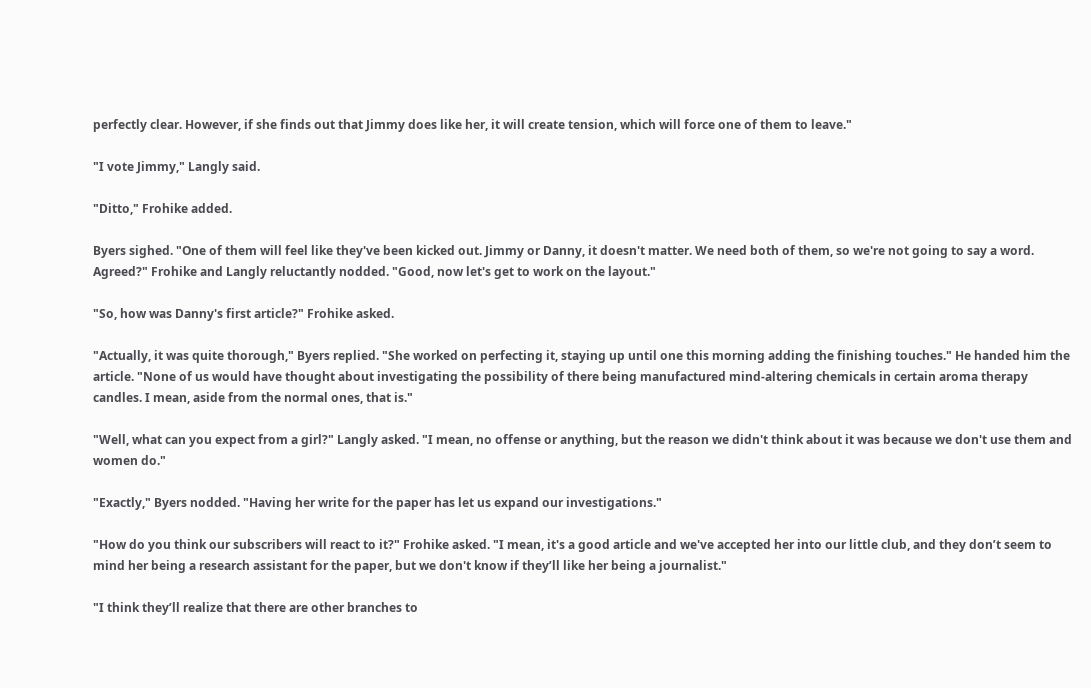perfectly clear. However, if she finds out that Jimmy does like her, it will create tension, which will force one of them to leave."

"I vote Jimmy," Langly said.

"Ditto," Frohike added.

Byers sighed. "One of them will feel like they've been kicked out. Jimmy or Danny, it doesn't matter. We need both of them, so we're not going to say a word. Agreed?" Frohike and Langly reluctantly nodded. "Good, now let's get to work on the layout."

"So, how was Danny's first article?" Frohike asked.

"Actually, it was quite thorough," Byers replied. "She worked on perfecting it, staying up until one this morning adding the finishing touches." He handed him the article. "None of us would have thought about investigating the possibility of there being manufactured mind-altering chemicals in certain aroma therapy candles. I mean, aside from the normal ones, that is."

"Well, what can you expect from a girl?" Langly asked. "I mean, no offense or anything, but the reason we didn't think about it was because we don't use them and women do."

"Exactly," Byers nodded. "Having her write for the paper has let us expand our investigations."

"How do you think our subscribers will react to it?" Frohike asked. "I mean, it's a good article and we've accepted her into our little club, and they don’t seem to mind her being a research assistant for the paper, but we don't know if they’ll like her being a journalist."

"I think they’ll realize that there are other branches to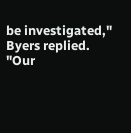be investigated," Byers replied. "Our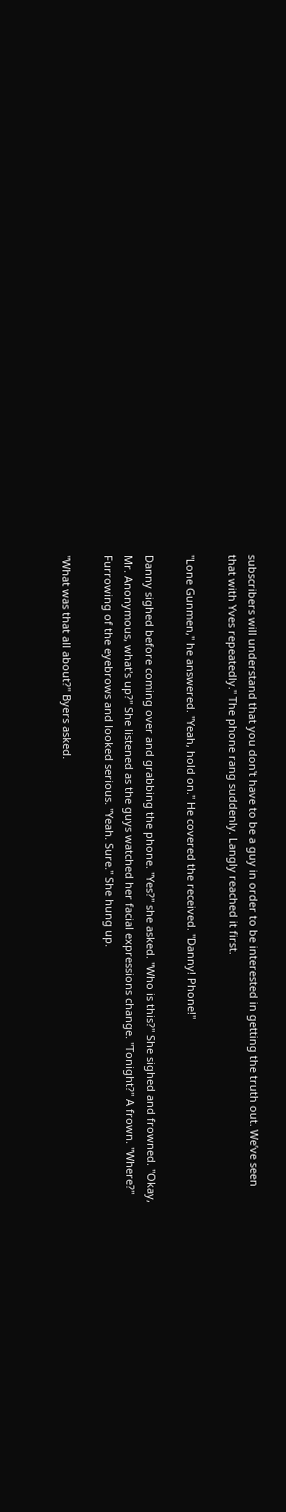subscribers will understand that you don't have to be a guy in order to be interested in getting the truth out. We’ve seen that with Yves repeatedly." The phone rang suddenly. Langly reached it first.

"Lone Gunmen," he answered. "Yeah, hold on." He covered the received. "Danny! Phone!"

Danny sighed before coming over and grabbing the phone. "Yes?" she asked. "Who is this?" She sighed and frowned. "Okay, Mr. Anonymous, what's up?" She listened as the guys watched her facial expressions change. "Tonight?" A frown. "Where?" Furrowing of the eyebrows and looked serious. "Yeah. Sure." She hung up.

"What was that all about?" Byers asked.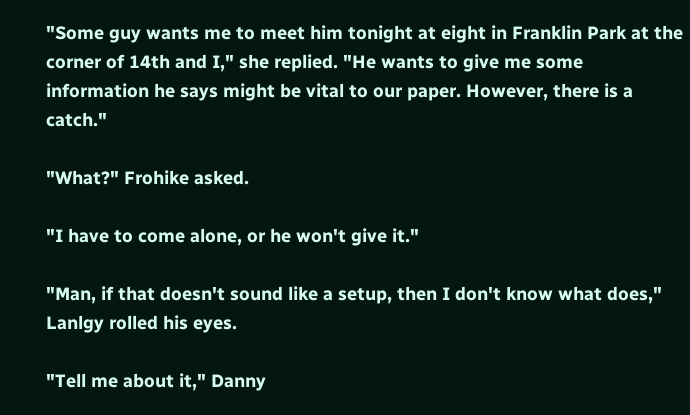"Some guy wants me to meet him tonight at eight in Franklin Park at the corner of 14th and I," she replied. "He wants to give me some information he says might be vital to our paper. However, there is a catch."

"What?" Frohike asked.

"I have to come alone, or he won't give it."

"Man, if that doesn't sound like a setup, then I don't know what does," Lanlgy rolled his eyes.

"Tell me about it," Danny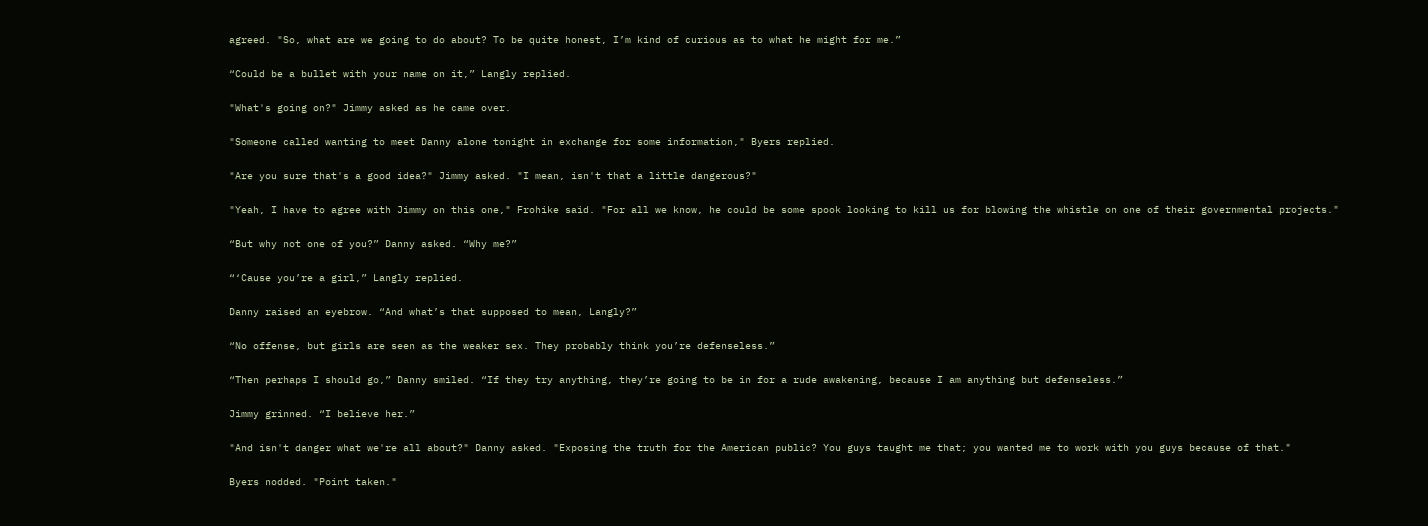agreed. "So, what are we going to do about? To be quite honest, I’m kind of curious as to what he might for me.”

“Could be a bullet with your name on it,” Langly replied.

"What's going on?" Jimmy asked as he came over.

"Someone called wanting to meet Danny alone tonight in exchange for some information," Byers replied.

"Are you sure that's a good idea?" Jimmy asked. "I mean, isn't that a little dangerous?"

"Yeah, I have to agree with Jimmy on this one," Frohike said. "For all we know, he could be some spook looking to kill us for blowing the whistle on one of their governmental projects."

“But why not one of you?” Danny asked. “Why me?”

“‘Cause you’re a girl,” Langly replied.

Danny raised an eyebrow. “And what’s that supposed to mean, Langly?”

“No offense, but girls are seen as the weaker sex. They probably think you’re defenseless.”

“Then perhaps I should go,” Danny smiled. “If they try anything, they’re going to be in for a rude awakening, because I am anything but defenseless.”

Jimmy grinned. “I believe her.”

"And isn't danger what we're all about?" Danny asked. "Exposing the truth for the American public? You guys taught me that; you wanted me to work with you guys because of that."

Byers nodded. "Point taken."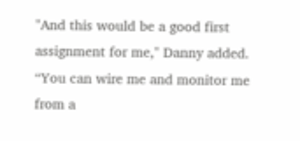"And this would be a good first assignment for me," Danny added. “You can wire me and monitor me from a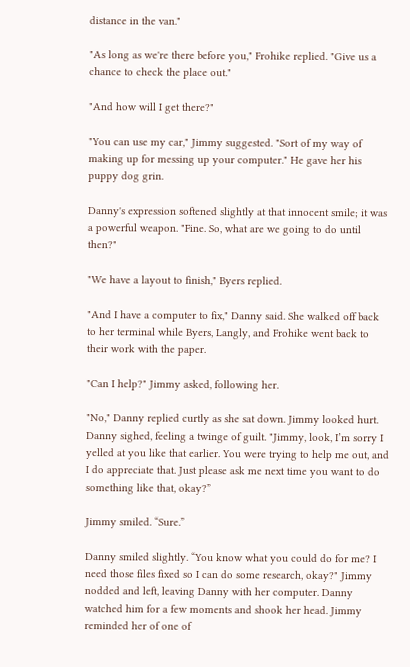distance in the van."

"As long as we're there before you," Frohike replied. "Give us a chance to check the place out."

"And how will I get there?"

"You can use my car," Jimmy suggested. "Sort of my way of making up for messing up your computer." He gave her his puppy dog grin.

Danny's expression softened slightly at that innocent smile; it was a powerful weapon. "Fine. So, what are we going to do until then?"

"We have a layout to finish," Byers replied.

"And I have a computer to fix," Danny said. She walked off back to her terminal while Byers, Langly, and Frohike went back to their work with the paper.

"Can I help?" Jimmy asked, following her.

"No," Danny replied curtly as she sat down. Jimmy looked hurt. Danny sighed, feeling a twinge of guilt. "Jimmy, look, I’m sorry I yelled at you like that earlier. You were trying to help me out, and I do appreciate that. Just please ask me next time you want to do something like that, okay?”

Jimmy smiled. “Sure.”

Danny smiled slightly. “You know what you could do for me? I need those files fixed so I can do some research, okay?" Jimmy nodded and left, leaving Danny with her computer. Danny watched him for a few moments and shook her head. Jimmy reminded her of one of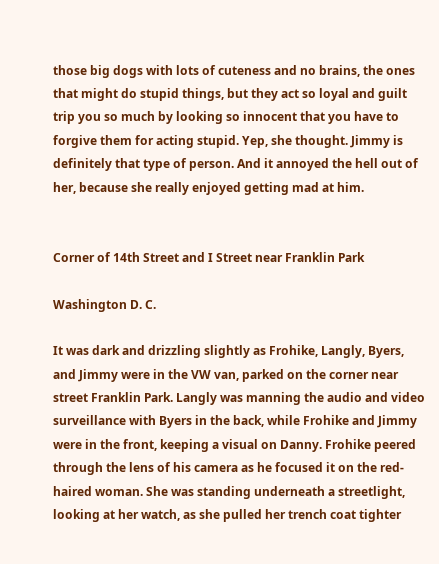those big dogs with lots of cuteness and no brains, the ones that might do stupid things, but they act so loyal and guilt trip you so much by looking so innocent that you have to forgive them for acting stupid. Yep, she thought. Jimmy is definitely that type of person. And it annoyed the hell out of her, because she really enjoyed getting mad at him.


Corner of 14th Street and I Street near Franklin Park

Washington D. C.

It was dark and drizzling slightly as Frohike, Langly, Byers, and Jimmy were in the VW van, parked on the corner near street Franklin Park. Langly was manning the audio and video surveillance with Byers in the back, while Frohike and Jimmy were in the front, keeping a visual on Danny. Frohike peered through the lens of his camera as he focused it on the red-haired woman. She was standing underneath a streetlight, looking at her watch, as she pulled her trench coat tighter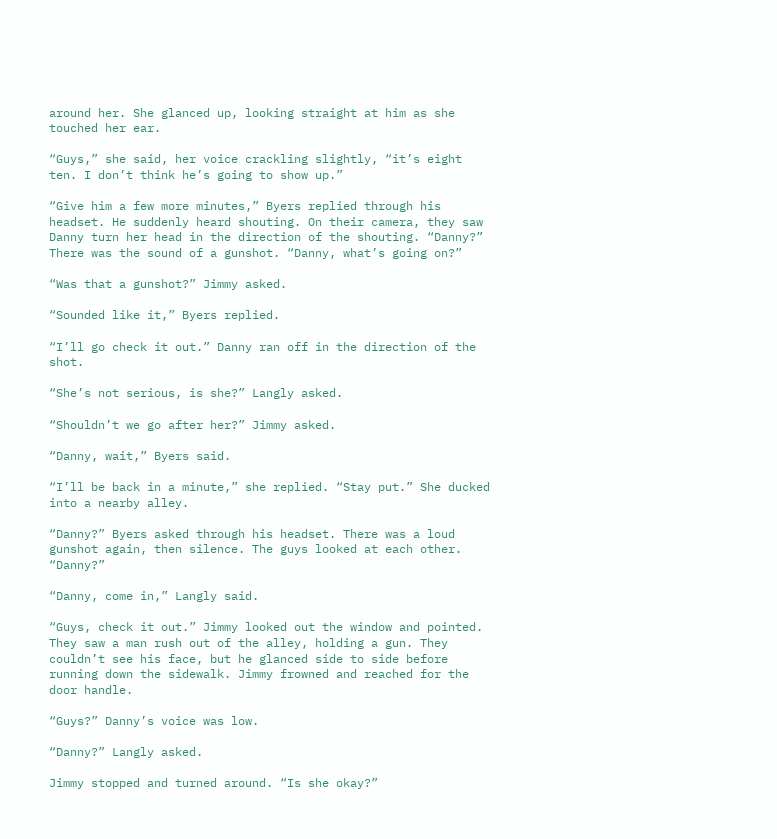around her. She glanced up, looking straight at him as she touched her ear.

“Guys,” she said, her voice crackling slightly, “it’s eight ten. I don’t think he’s going to show up.”

“Give him a few more minutes,” Byers replied through his headset. He suddenly heard shouting. On their camera, they saw Danny turn her head in the direction of the shouting. “Danny?” There was the sound of a gunshot. “Danny, what’s going on?”

“Was that a gunshot?” Jimmy asked.

“Sounded like it,” Byers replied.

“I’ll go check it out.” Danny ran off in the direction of the shot.

“She’s not serious, is she?” Langly asked.

“Shouldn’t we go after her?” Jimmy asked.

“Danny, wait,” Byers said.

“I’ll be back in a minute,” she replied. “Stay put.” She ducked into a nearby alley.

“Danny?” Byers asked through his headset. There was a loud gunshot again, then silence. The guys looked at each other. “Danny?”

“Danny, come in,” Langly said.

“Guys, check it out.” Jimmy looked out the window and pointed. They saw a man rush out of the alley, holding a gun. They couldn’t see his face, but he glanced side to side before running down the sidewalk. Jimmy frowned and reached for the door handle.

“Guys?” Danny’s voice was low.

“Danny?” Langly asked.

Jimmy stopped and turned around. “Is she okay?”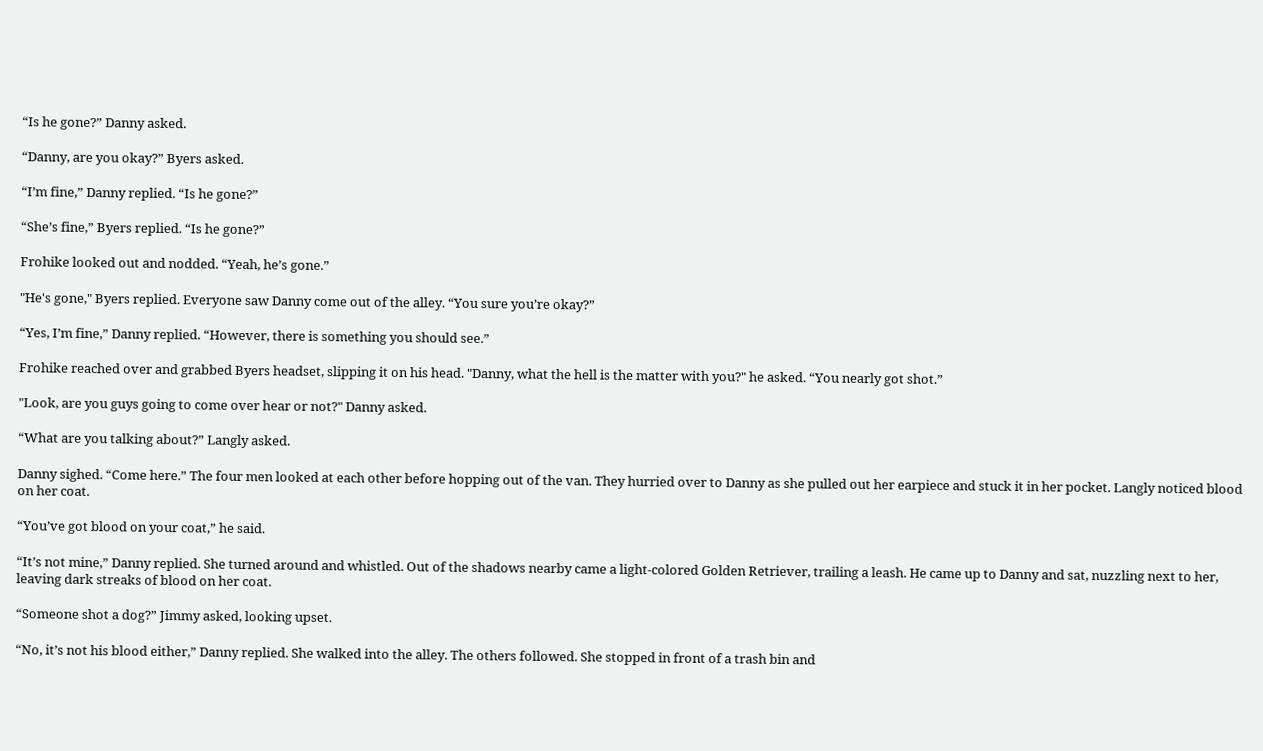“Is he gone?” Danny asked.

“Danny, are you okay?” Byers asked.

“I’m fine,” Danny replied. “Is he gone?”

“She’s fine,” Byers replied. “Is he gone?”

Frohike looked out and nodded. “Yeah, he’s gone.”

"He's gone," Byers replied. Everyone saw Danny come out of the alley. “You sure you’re okay?”

“Yes, I’m fine,” Danny replied. “However, there is something you should see.”

Frohike reached over and grabbed Byers headset, slipping it on his head. "Danny, what the hell is the matter with you?" he asked. “You nearly got shot.”

"Look, are you guys going to come over hear or not?" Danny asked.

“What are you talking about?” Langly asked.

Danny sighed. “Come here.” The four men looked at each other before hopping out of the van. They hurried over to Danny as she pulled out her earpiece and stuck it in her pocket. Langly noticed blood on her coat.

“You’ve got blood on your coat,” he said.

“It’s not mine,” Danny replied. She turned around and whistled. Out of the shadows nearby came a light-colored Golden Retriever, trailing a leash. He came up to Danny and sat, nuzzling next to her, leaving dark streaks of blood on her coat.

“Someone shot a dog?” Jimmy asked, looking upset.

“No, it’s not his blood either,” Danny replied. She walked into the alley. The others followed. She stopped in front of a trash bin and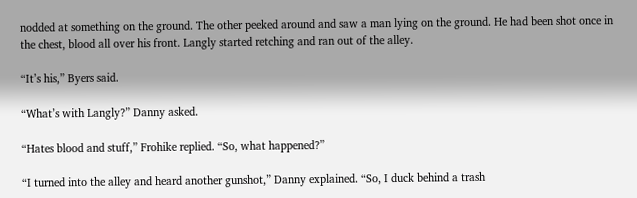nodded at something on the ground. The other peeked around and saw a man lying on the ground. He had been shot once in the chest, blood all over his front. Langly started retching and ran out of the alley.

“It’s his,” Byers said.

“What’s with Langly?” Danny asked.

“Hates blood and stuff,” Frohike replied. “So, what happened?”

“I turned into the alley and heard another gunshot,” Danny explained. “So, I duck behind a trash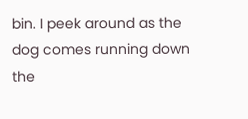bin. I peek around as the dog comes running down the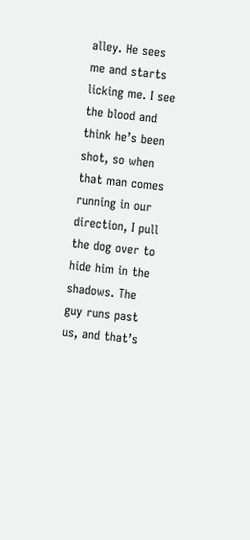alley. He sees me and starts licking me. I see the blood and think he’s been shot, so when that man comes running in our direction, I pull the dog over to hide him in the shadows. The guy runs past us, and that’s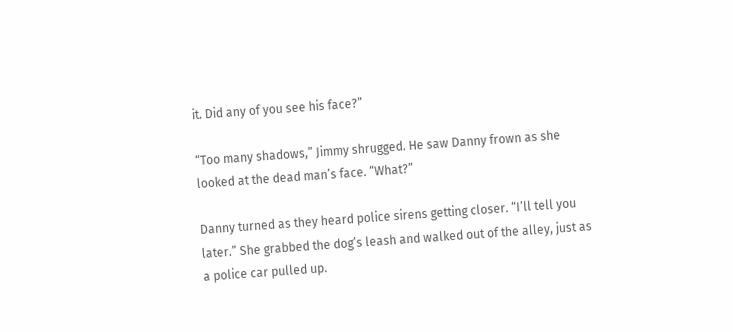it. Did any of you see his face?”

“Too many shadows,” Jimmy shrugged. He saw Danny frown as she looked at the dead man’s face. “What?”

Danny turned as they heard police sirens getting closer. “I’ll tell you later.” She grabbed the dog’s leash and walked out of the alley, just as a police car pulled up.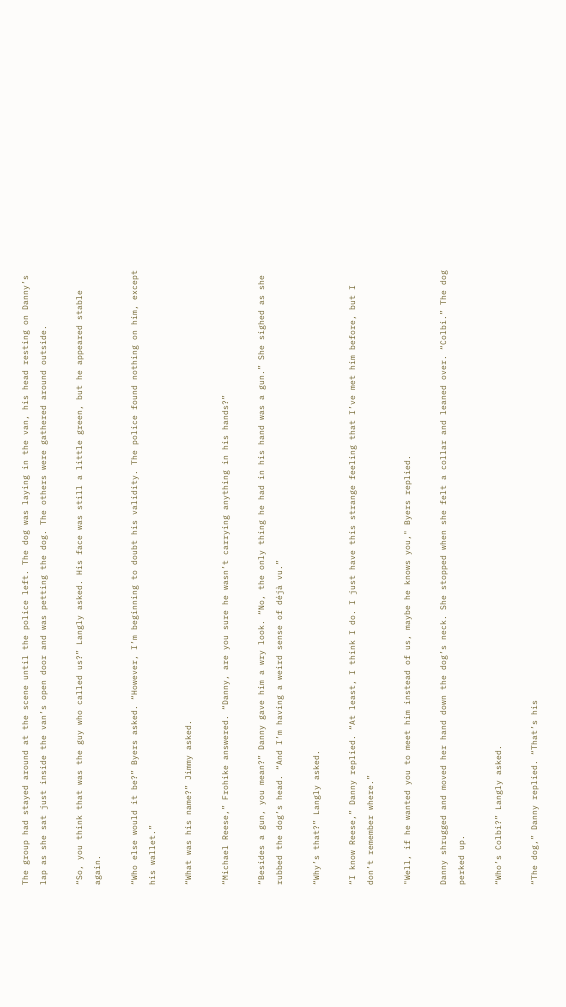The group had stayed around at the scene until the police left. The dog was laying in the van, his head resting on Danny’s lap as she sat just inside the van’s open door and was petting the dog. The others were gathered around outside.

“So, you think that was the guy who called us?” Langly asked. His face was still a little green, but he appeared stable again.

“Who else would it be?” Byers asked. “However, I’m beginning to doubt his validity. The police found nothing on him, except his wallet.”

“What was his name?” Jimmy asked.

“Michael Reese,” Frohike answered. “Danny, are you sure he wasn’t carrying anything in his hands?”

“Besides a gun, you mean?” Danny gave him a wry look. “No, the only thing he had in his hand was a gun.” She sighed as she rubbed the dog’s head. “And I’m having a weird sense of déjà vu.”

“Why’s that?” Langly asked.

“I know Reese,” Danny replied. “At least, I think I do. I just have this strange feeling that I’ve met him before, but I don’t remember where.”

"Well, if he wanted you to meet him instead of us, maybe he knows you," Byers replied.

Danny shrugged and moved her hand down the dog’s neck. She stopped when she felt a collar and leaned over. “Colbi.” The dog perked up.

“Who’s Colbi?” Langly asked.

“The dog,” Danny replied. “That’s his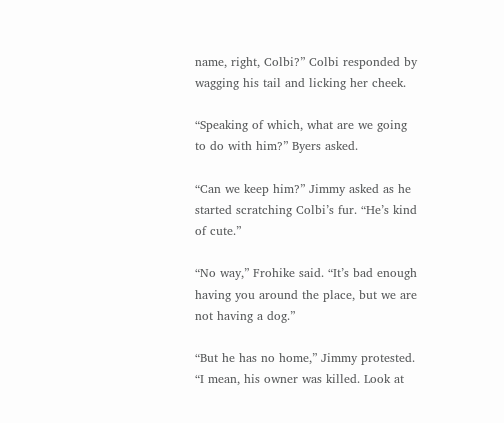name, right, Colbi?” Colbi responded by wagging his tail and licking her cheek.

“Speaking of which, what are we going to do with him?” Byers asked.

“Can we keep him?” Jimmy asked as he started scratching Colbi’s fur. “He’s kind of cute.”

“No way,” Frohike said. “It’s bad enough having you around the place, but we are not having a dog.”

“But he has no home,” Jimmy protested. “I mean, his owner was killed. Look at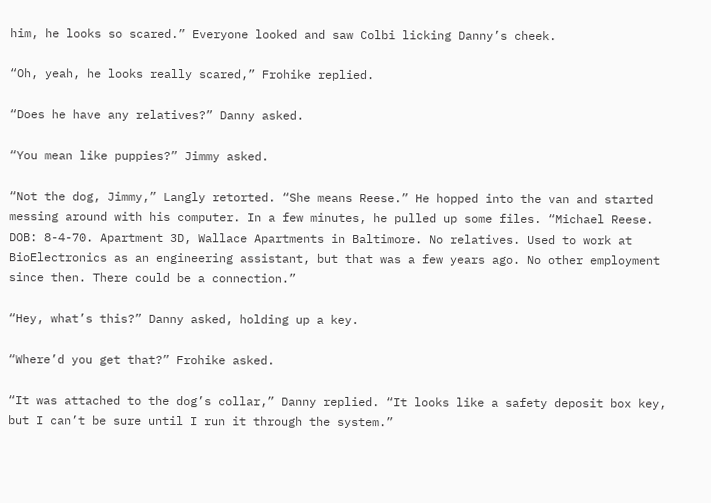him, he looks so scared.” Everyone looked and saw Colbi licking Danny’s cheek.

“Oh, yeah, he looks really scared,” Frohike replied.

“Does he have any relatives?” Danny asked.

“You mean like puppies?” Jimmy asked.

“Not the dog, Jimmy,” Langly retorted. “She means Reese.” He hopped into the van and started messing around with his computer. In a few minutes, he pulled up some files. “Michael Reese. DOB: 8-4-70. Apartment 3D, Wallace Apartments in Baltimore. No relatives. Used to work at BioElectronics as an engineering assistant, but that was a few years ago. No other employment since then. There could be a connection.”

“Hey, what’s this?” Danny asked, holding up a key.

“Where’d you get that?” Frohike asked.

“It was attached to the dog’s collar,” Danny replied. “It looks like a safety deposit box key, but I can’t be sure until I run it through the system.”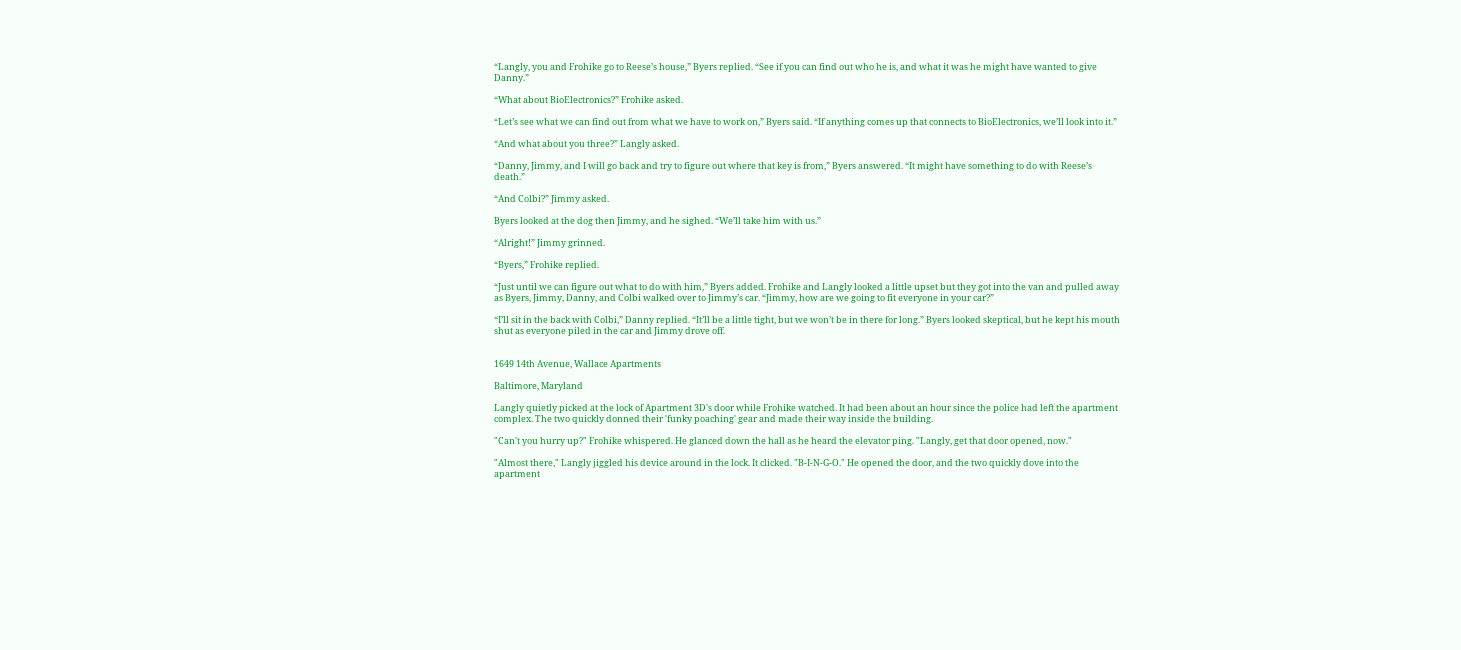“Langly, you and Frohike go to Reese’s house,” Byers replied. “See if you can find out who he is, and what it was he might have wanted to give Danny.”

“What about BioElectronics?” Frohike asked.

“Let’s see what we can find out from what we have to work on,” Byers said. “If anything comes up that connects to BioElectronics, we’ll look into it.”

“And what about you three?” Langly asked.

“Danny, Jimmy, and I will go back and try to figure out where that key is from,” Byers answered. “It might have something to do with Reese’s death.”

“And Colbi?” Jimmy asked.

Byers looked at the dog then Jimmy, and he sighed. “We’ll take him with us.”

“Alright!” Jimmy grinned.

“Byers,” Frohike replied.

“Just until we can figure out what to do with him,” Byers added. Frohike and Langly looked a little upset but they got into the van and pulled away as Byers, Jimmy, Danny, and Colbi walked over to Jimmy’s car. “Jimmy, how are we going to fit everyone in your car?”

“I’ll sit in the back with Colbi,” Danny replied. “It’ll be a little tight, but we won’t be in there for long.” Byers looked skeptical, but he kept his mouth shut as everyone piled in the car and Jimmy drove off.


1649 14th Avenue, Wallace Apartments

Baltimore, Maryland

Langly quietly picked at the lock of Apartment 3D's door while Frohike watched. It had been about an hour since the police had left the apartment complex. The two quickly donned their 'funky poaching' gear and made their way inside the building.

"Can't you hurry up?" Frohike whispered. He glanced down the hall as he heard the elevator ping. "Langly, get that door opened, now."

"Almost there," Langly jiggled his device around in the lock. It clicked. "B-I-N-G-O." He opened the door, and the two quickly dove into the apartment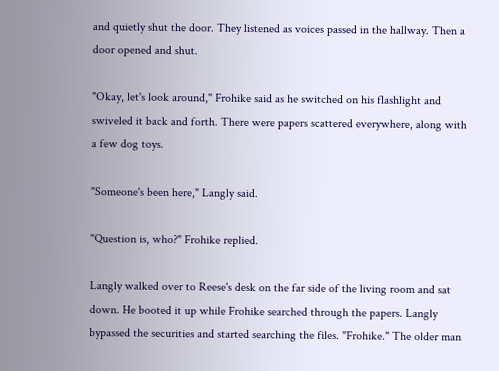and quietly shut the door. They listened as voices passed in the hallway. Then a door opened and shut.

"Okay, let's look around," Frohike said as he switched on his flashlight and swiveled it back and forth. There were papers scattered everywhere, along with a few dog toys.

"Someone's been here," Langly said.

"Question is, who?" Frohike replied.

Langly walked over to Reese's desk on the far side of the living room and sat down. He booted it up while Frohike searched through the papers. Langly bypassed the securities and started searching the files. "Frohike." The older man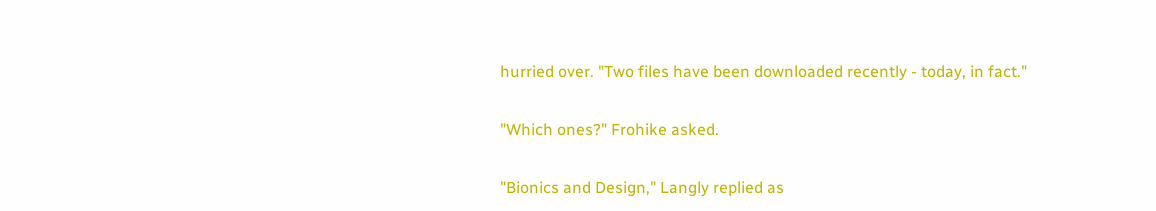hurried over. "Two files have been downloaded recently - today, in fact."

"Which ones?" Frohike asked.

"Bionics and Design," Langly replied as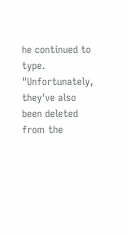he continued to type. "Unfortunately, they've also been deleted from the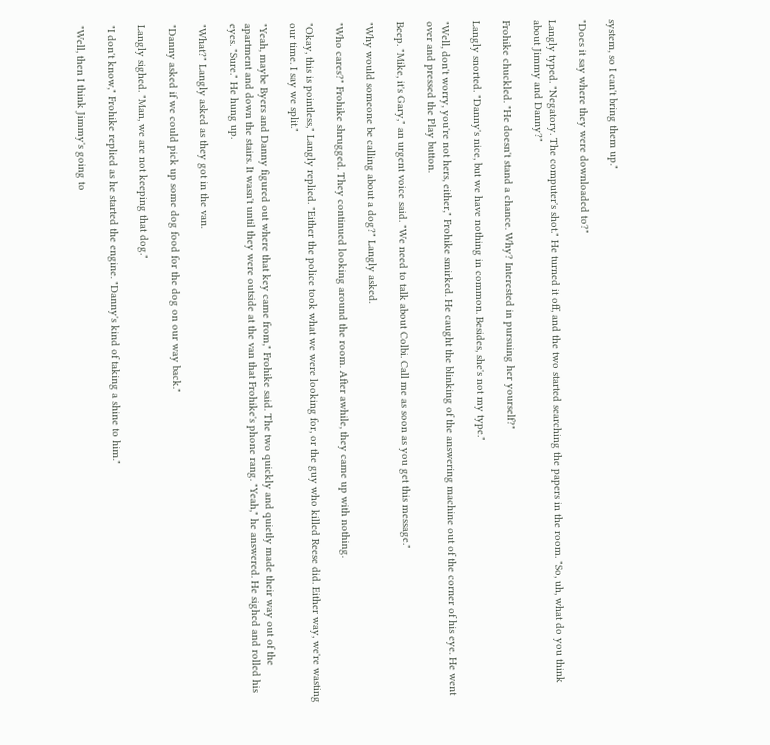system, so I can't bring them up."

"Does it say where they were downloaded to?"

Langly typed. "Negatory. The computer's shot." He turned it off, and the two started searching the papers in the room. "So, uh, what do you think about Jimmy and Danny?"

Frohike chuckled. "He doesn't stand a chance. Why? Interested in pursuing her yourself?"

Langly snorted. "Danny's nice, but we have nothing in common. Besides, she's not my type."

"Well, don't worry, you're not hers, either," Frohike smirked. He caught the blinking of the answering machine out of the corner of his eye. He went over and pressed the Play button.

Beep. "Mike, it's Gary," an urgent voice said. "We need to talk about Colbi. Call me as soon as you get this message."

"Why would someone be calling about a dog?" Langly asked.

"Who cares?" Frohike shrugged. They continued looking around the room. After awhile, they came up with nothing.

"Okay, this is pointless," Langly replied. "Either the police took what we were looking for, or the guy who killed Reese did. Either way, we're wasting our time. I say we split."

"Yeah, maybe Byers and Danny figured out where that key came from," Frohike said. The two quickly and quietly made their way out of the apartment and down the stairs. It wasn't until they were outside at the van that Frohike's phone rang. "Yeah," he answered. He sighed and rolled his eyes. "Sure." He hung up.

"What?" Langly asked as they got in the van.

"Danny asked if we could pick up some dog food for the dog on our way back."

Langly sighed. "Man, we are not keeping that dog."

"I don't know," Frohike replied as he started the engine. "Danny's kind of taking a shine to him."

"Well, then I think Jimmy's going to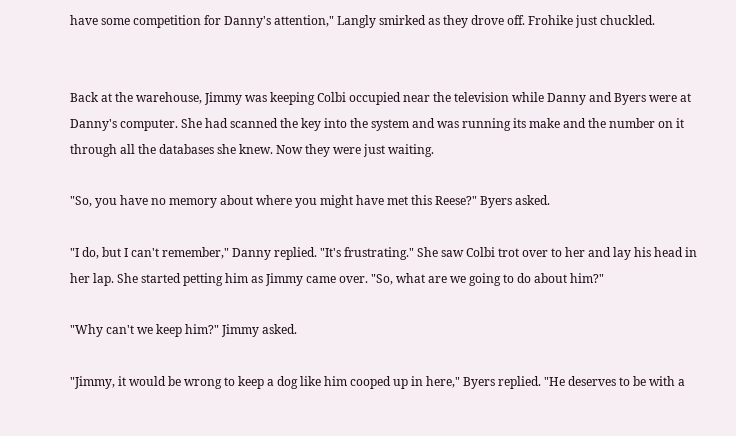have some competition for Danny's attention," Langly smirked as they drove off. Frohike just chuckled.


Back at the warehouse, Jimmy was keeping Colbi occupied near the television while Danny and Byers were at Danny's computer. She had scanned the key into the system and was running its make and the number on it through all the databases she knew. Now they were just waiting.

"So, you have no memory about where you might have met this Reese?" Byers asked.

"I do, but I can't remember," Danny replied. "It's frustrating." She saw Colbi trot over to her and lay his head in her lap. She started petting him as Jimmy came over. "So, what are we going to do about him?"

"Why can't we keep him?" Jimmy asked.

"Jimmy, it would be wrong to keep a dog like him cooped up in here," Byers replied. "He deserves to be with a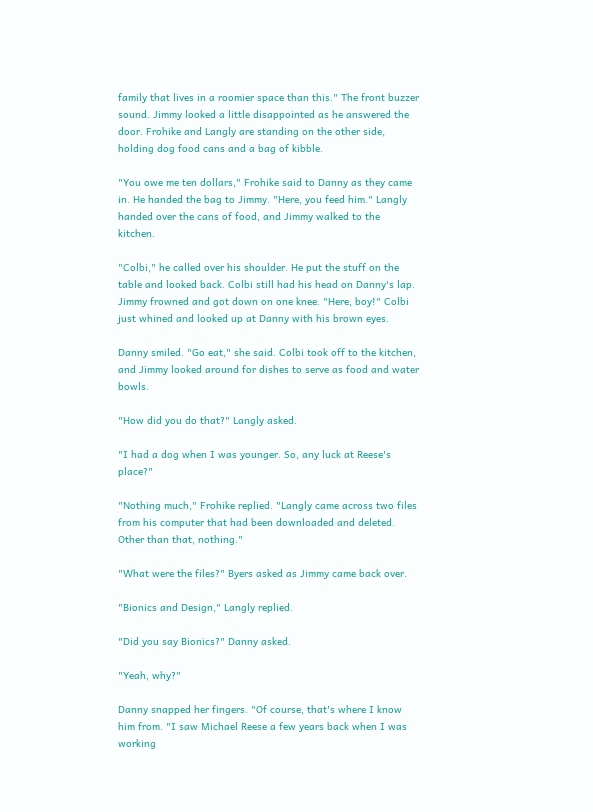family that lives in a roomier space than this." The front buzzer sound. Jimmy looked a little disappointed as he answered the door. Frohike and Langly are standing on the other side, holding dog food cans and a bag of kibble.

"You owe me ten dollars," Frohike said to Danny as they came in. He handed the bag to Jimmy. "Here, you feed him." Langly handed over the cans of food, and Jimmy walked to the kitchen.

"Colbi," he called over his shoulder. He put the stuff on the table and looked back. Colbi still had his head on Danny's lap. Jimmy frowned and got down on one knee. "Here, boy!" Colbi just whined and looked up at Danny with his brown eyes.

Danny smiled. "Go eat," she said. Colbi took off to the kitchen, and Jimmy looked around for dishes to serve as food and water bowls.

"How did you do that?" Langly asked.

"I had a dog when I was younger. So, any luck at Reese's place?"

"Nothing much," Frohike replied. "Langly came across two files from his computer that had been downloaded and deleted. Other than that, nothing."

"What were the files?" Byers asked as Jimmy came back over.

"Bionics and Design," Langly replied.

"Did you say Bionics?" Danny asked.

"Yeah, why?"

Danny snapped her fingers. "Of course, that's where I know him from. "I saw Michael Reese a few years back when I was working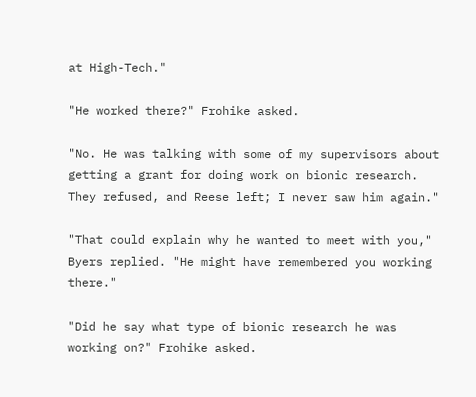at High-Tech."

"He worked there?" Frohike asked.

"No. He was talking with some of my supervisors about getting a grant for doing work on bionic research. They refused, and Reese left; I never saw him again."

"That could explain why he wanted to meet with you," Byers replied. "He might have remembered you working there."

"Did he say what type of bionic research he was working on?" Frohike asked.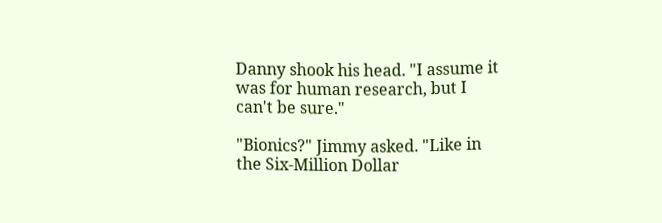Danny shook his head. "I assume it was for human research, but I can't be sure."

"Bionics?" Jimmy asked. "Like in the Six-Million Dollar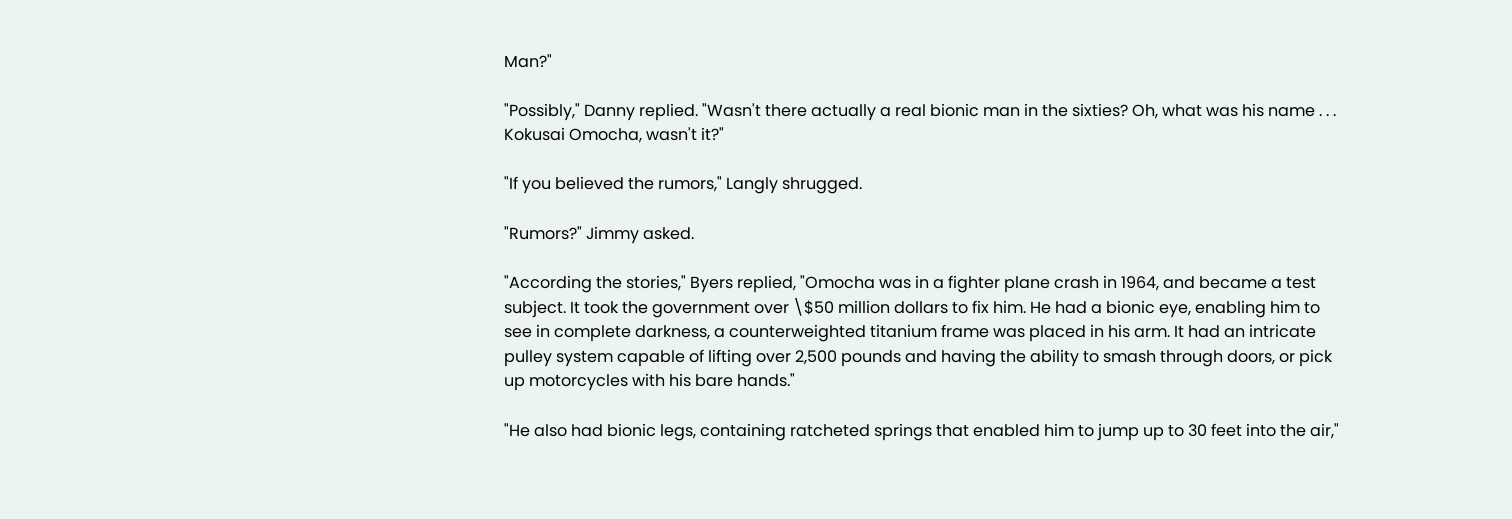Man?"

"Possibly," Danny replied. "Wasn't there actually a real bionic man in the sixties? Oh, what was his name . . . Kokusai Omocha, wasn't it?"

"If you believed the rumors," Langly shrugged.

"Rumors?" Jimmy asked.

"According the stories," Byers replied, "Omocha was in a fighter plane crash in 1964, and became a test subject. It took the government over \$50 million dollars to fix him. He had a bionic eye, enabling him to see in complete darkness, a counterweighted titanium frame was placed in his arm. It had an intricate pulley system capable of lifting over 2,500 pounds and having the ability to smash through doors, or pick up motorcycles with his bare hands."

"He also had bionic legs, containing ratcheted springs that enabled him to jump up to 30 feet into the air,"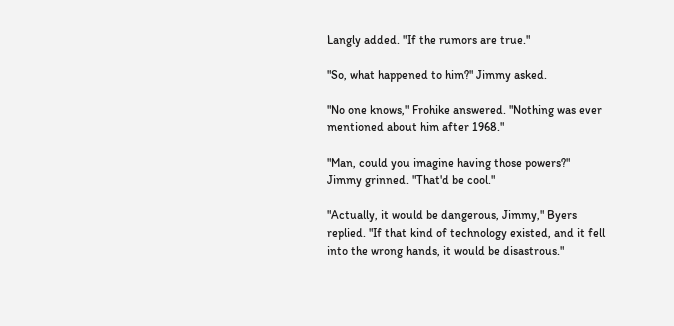Langly added. "If the rumors are true."

"So, what happened to him?" Jimmy asked.

"No one knows," Frohike answered. "Nothing was ever mentioned about him after 1968."

"Man, could you imagine having those powers?" Jimmy grinned. "That'd be cool."

"Actually, it would be dangerous, Jimmy," Byers replied. "If that kind of technology existed, and it fell into the wrong hands, it would be disastrous."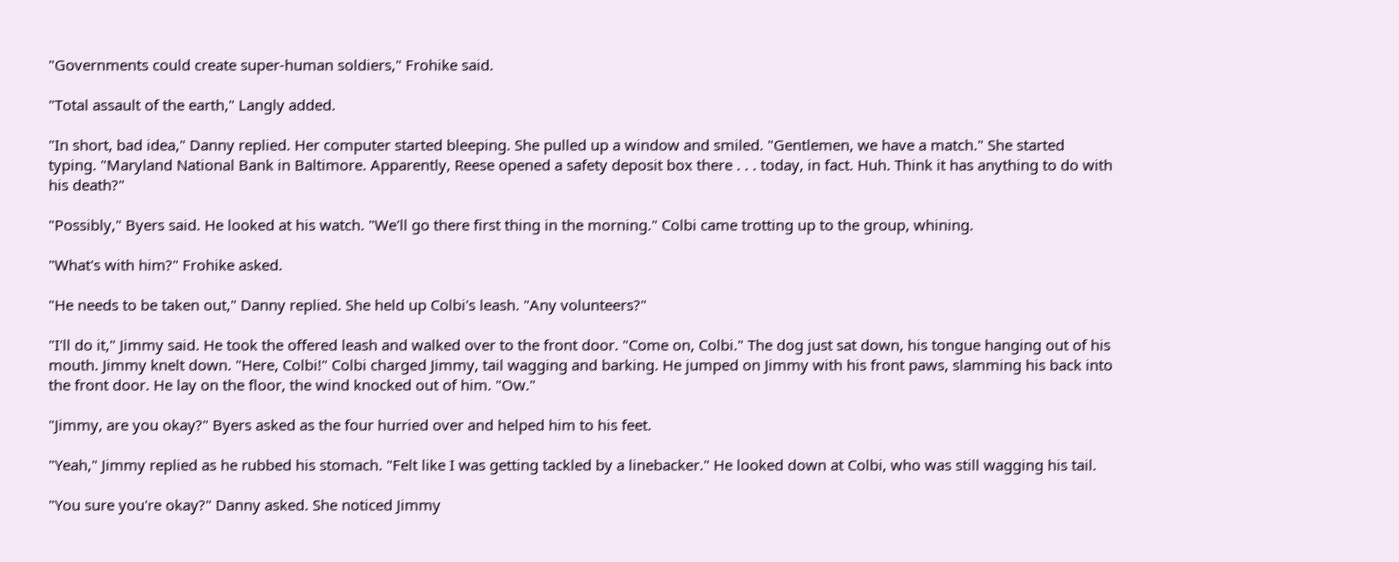"Governments could create super-human soldiers," Frohike said.

"Total assault of the earth," Langly added.

"In short, bad idea," Danny replied. Her computer started bleeping. She pulled up a window and smiled. "Gentlemen, we have a match." She started typing. "Maryland National Bank in Baltimore. Apparently, Reese opened a safety deposit box there . . . today, in fact. Huh. Think it has anything to do with his death?"

"Possibly," Byers said. He looked at his watch. "We'll go there first thing in the morning." Colbi came trotting up to the group, whining.

"What's with him?" Frohike asked.

"He needs to be taken out," Danny replied. She held up Colbi's leash. "Any volunteers?"

"I'll do it," Jimmy said. He took the offered leash and walked over to the front door. "Come on, Colbi." The dog just sat down, his tongue hanging out of his mouth. Jimmy knelt down. "Here, Colbi!" Colbi charged Jimmy, tail wagging and barking. He jumped on Jimmy with his front paws, slamming his back into the front door. He lay on the floor, the wind knocked out of him. "Ow."

"Jimmy, are you okay?" Byers asked as the four hurried over and helped him to his feet.

"Yeah," Jimmy replied as he rubbed his stomach. "Felt like I was getting tackled by a linebacker." He looked down at Colbi, who was still wagging his tail.

"You sure you're okay?" Danny asked. She noticed Jimmy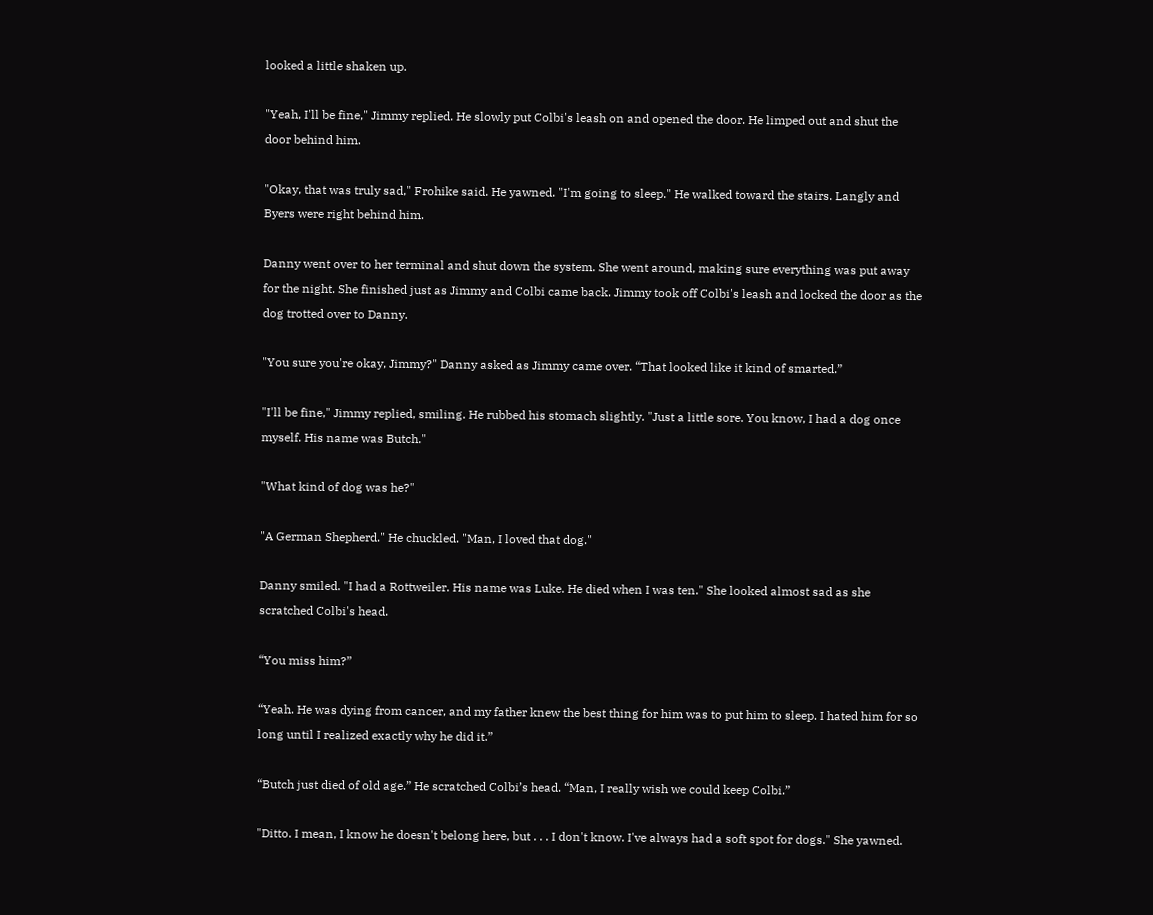looked a little shaken up.

"Yeah, I'll be fine," Jimmy replied. He slowly put Colbi's leash on and opened the door. He limped out and shut the door behind him.

"Okay, that was truly sad," Frohike said. He yawned. "I'm going to sleep." He walked toward the stairs. Langly and Byers were right behind him.

Danny went over to her terminal and shut down the system. She went around, making sure everything was put away for the night. She finished just as Jimmy and Colbi came back. Jimmy took off Colbi's leash and locked the door as the dog trotted over to Danny.

"You sure you're okay, Jimmy?" Danny asked as Jimmy came over. “That looked like it kind of smarted.”

"I'll be fine," Jimmy replied, smiling. He rubbed his stomach slightly. "Just a little sore. You know, I had a dog once myself. His name was Butch."

"What kind of dog was he?"

"A German Shepherd." He chuckled. "Man, I loved that dog."

Danny smiled. "I had a Rottweiler. His name was Luke. He died when I was ten." She looked almost sad as she scratched Colbi's head.

“You miss him?”

“Yeah. He was dying from cancer, and my father knew the best thing for him was to put him to sleep. I hated him for so long until I realized exactly why he did it.”

“Butch just died of old age.” He scratched Colbi’s head. “Man, I really wish we could keep Colbi.”

"Ditto. I mean, I know he doesn't belong here, but . . . I don't know. I've always had a soft spot for dogs." She yawned.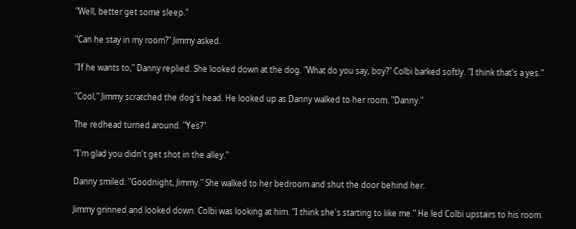"Well, better get some sleep."

"Can he stay in my room?" Jimmy asked.

"If he wants to," Danny replied. She looked down at the dog. "What do you say, boy?" Colbi barked softly. "I think that's a yes."

"Cool," Jimmy scratched the dog's head. He looked up as Danny walked to her room. "Danny."

The redhead turned around. "Yes?"

"I'm glad you didn't get shot in the alley."

Danny smiled. "Goodnight, Jimmy." She walked to her bedroom and shut the door behind her.

Jimmy grinned and looked down. Colbi was looking at him. "I think she's starting to like me." He led Colbi upstairs to his room.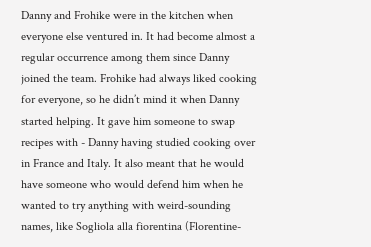Danny and Frohike were in the kitchen when everyone else ventured in. It had become almost a regular occurrence among them since Danny joined the team. Frohike had always liked cooking for everyone, so he didn’t mind it when Danny started helping. It gave him someone to swap recipes with - Danny having studied cooking over in France and Italy. It also meant that he would have someone who would defend him when he wanted to try anything with weird-sounding names, like Sogliola alla fiorentina (Florentine-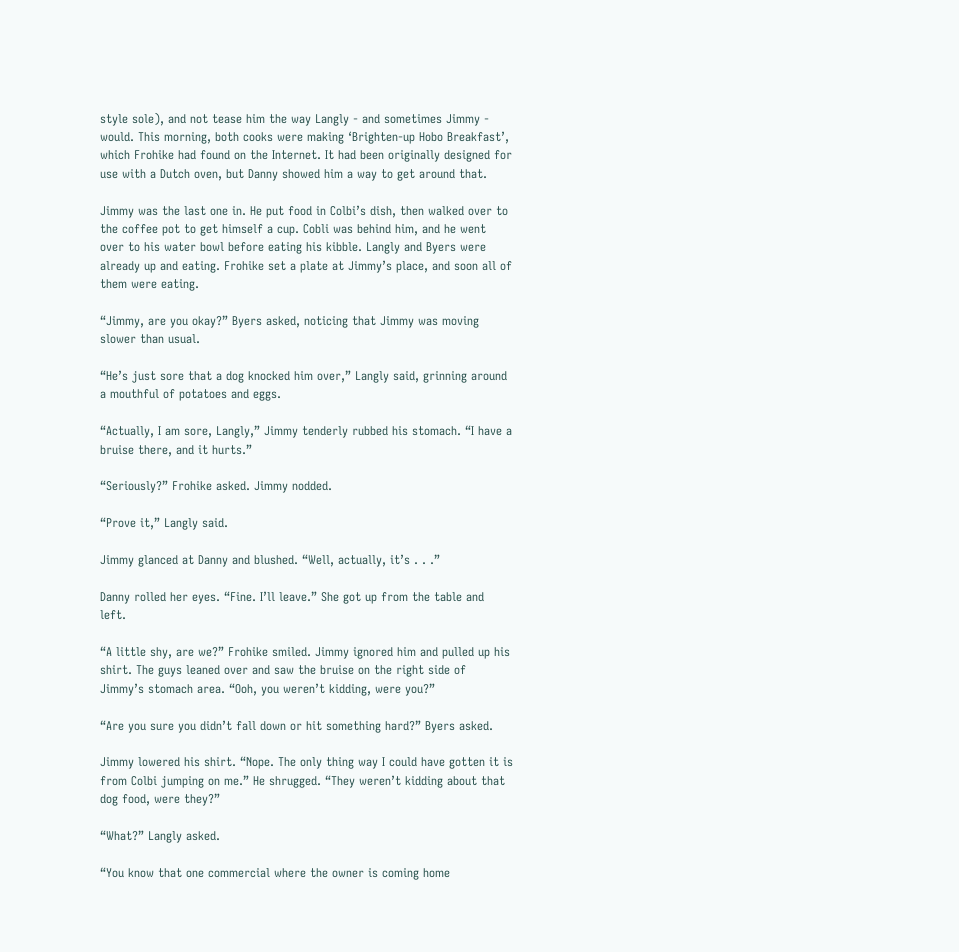style sole), and not tease him the way Langly - and sometimes Jimmy - would. This morning, both cooks were making ‘Brighten-up Hobo Breakfast’, which Frohike had found on the Internet. It had been originally designed for use with a Dutch oven, but Danny showed him a way to get around that.

Jimmy was the last one in. He put food in Colbi’s dish, then walked over to the coffee pot to get himself a cup. Cobli was behind him, and he went over to his water bowl before eating his kibble. Langly and Byers were already up and eating. Frohike set a plate at Jimmy’s place, and soon all of them were eating.

“Jimmy, are you okay?” Byers asked, noticing that Jimmy was moving slower than usual.

“He’s just sore that a dog knocked him over,” Langly said, grinning around a mouthful of potatoes and eggs.

“Actually, I am sore, Langly,” Jimmy tenderly rubbed his stomach. “I have a bruise there, and it hurts.”

“Seriously?” Frohike asked. Jimmy nodded.

“Prove it,” Langly said.

Jimmy glanced at Danny and blushed. “Well, actually, it’s . . .”

Danny rolled her eyes. “Fine. I’ll leave.” She got up from the table and left.

“A little shy, are we?” Frohike smiled. Jimmy ignored him and pulled up his shirt. The guys leaned over and saw the bruise on the right side of Jimmy’s stomach area. “Ooh, you weren’t kidding, were you?”

“Are you sure you didn’t fall down or hit something hard?” Byers asked.

Jimmy lowered his shirt. “Nope. The only thing way I could have gotten it is from Colbi jumping on me.” He shrugged. “They weren’t kidding about that dog food, were they?”

“What?” Langly asked.

“You know that one commercial where the owner is coming home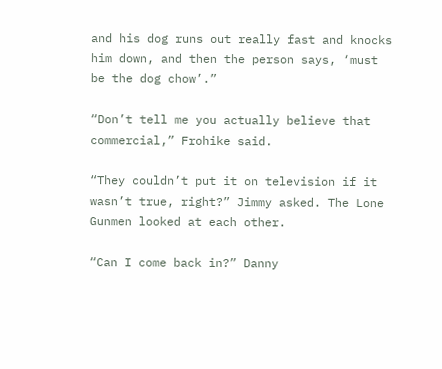and his dog runs out really fast and knocks him down, and then the person says, ‘must be the dog chow’.”

“Don’t tell me you actually believe that commercial,” Frohike said.

“They couldn’t put it on television if it wasn’t true, right?” Jimmy asked. The Lone Gunmen looked at each other.

“Can I come back in?” Danny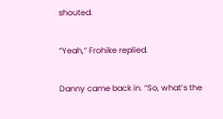shouted.

“Yeah,” Frohike replied.

Danny came back in. “So, what’s the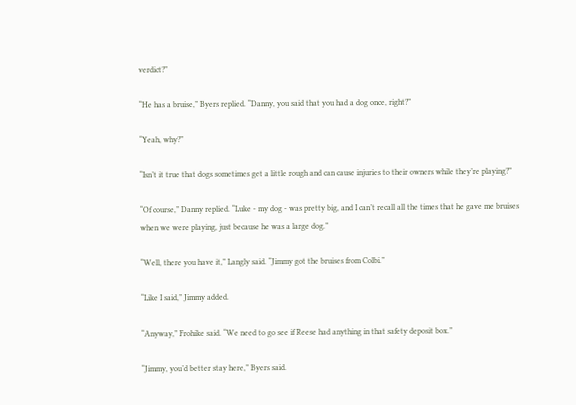verdict?”

“He has a bruise,” Byers replied. “Danny, you said that you had a dog once, right?”

“Yeah, why?”

“Isn’t it true that dogs sometimes get a little rough and can cause injuries to their owners while they’re playing?”

“Of course,” Danny replied. “Luke - my dog - was pretty big, and I can’t recall all the times that he gave me bruises when we were playing, just because he was a large dog.”

“Well, there you have it,” Langly said. “Jimmy got the bruises from Colbi.”

“Like I said,” Jimmy added.

“Anyway,” Frohike said. “We need to go see if Reese had anything in that safety deposit box.”

“Jimmy, you’d better stay here,” Byers said.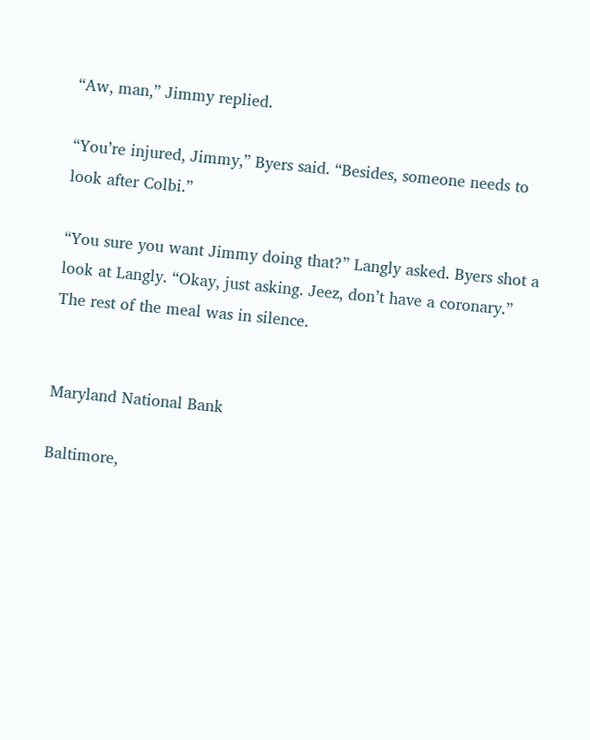“Aw, man,” Jimmy replied.

“You’re injured, Jimmy,” Byers said. “Besides, someone needs to look after Colbi.”

“You sure you want Jimmy doing that?” Langly asked. Byers shot a look at Langly. “Okay, just asking. Jeez, don’t have a coronary.” The rest of the meal was in silence.


Maryland National Bank

Baltimore,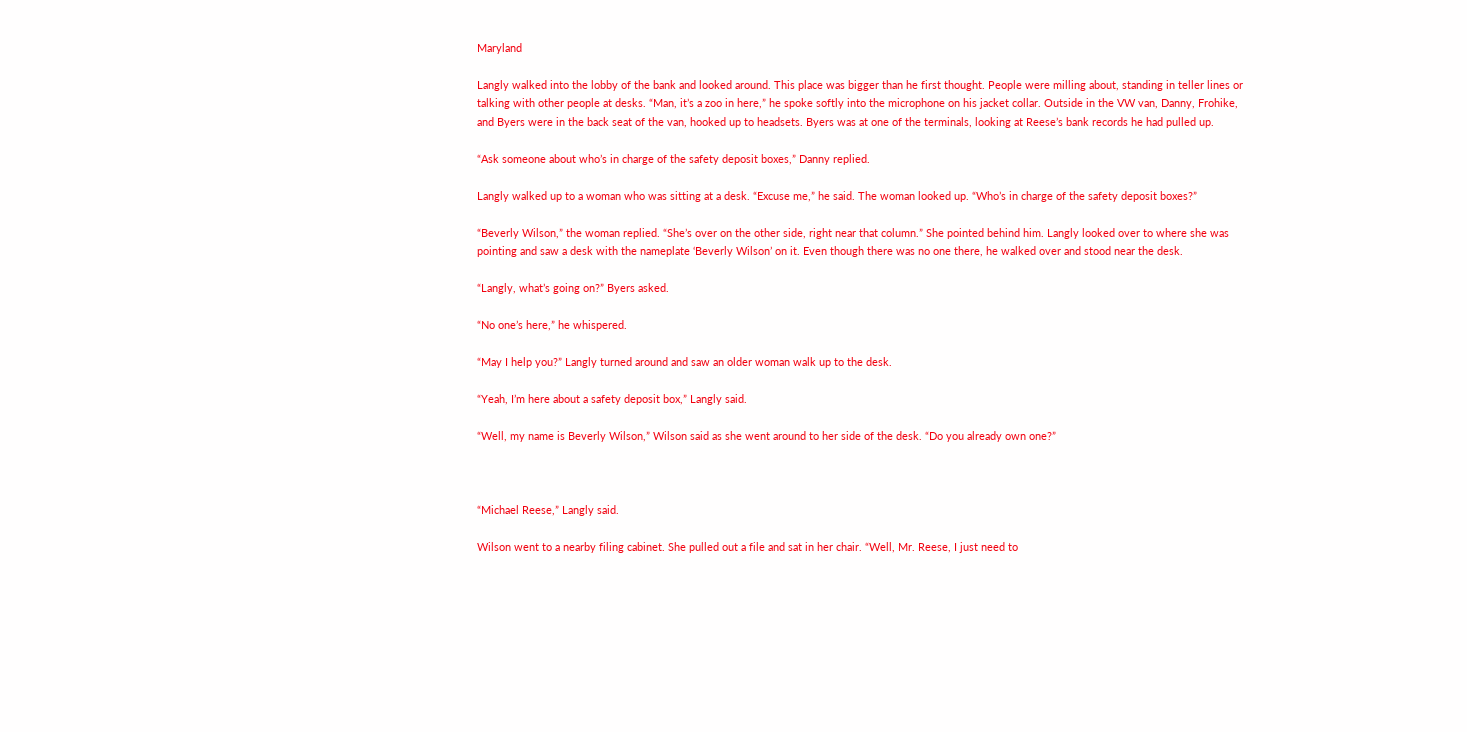Maryland

Langly walked into the lobby of the bank and looked around. This place was bigger than he first thought. People were milling about, standing in teller lines or talking with other people at desks. “Man, it’s a zoo in here,” he spoke softly into the microphone on his jacket collar. Outside in the VW van, Danny, Frohike, and Byers were in the back seat of the van, hooked up to headsets. Byers was at one of the terminals, looking at Reese’s bank records he had pulled up.

“Ask someone about who’s in charge of the safety deposit boxes,” Danny replied.

Langly walked up to a woman who was sitting at a desk. “Excuse me,” he said. The woman looked up. “Who’s in charge of the safety deposit boxes?”

“Beverly Wilson,” the woman replied. “She’s over on the other side, right near that column.” She pointed behind him. Langly looked over to where she was pointing and saw a desk with the nameplate ‘Beverly Wilson’ on it. Even though there was no one there, he walked over and stood near the desk.

“Langly, what’s going on?” Byers asked.

“No one’s here,” he whispered.

“May I help you?” Langly turned around and saw an older woman walk up to the desk.

“Yeah, I’m here about a safety deposit box,” Langly said.

“Well, my name is Beverly Wilson,” Wilson said as she went around to her side of the desk. “Do you already own one?”



“Michael Reese,” Langly said.

Wilson went to a nearby filing cabinet. She pulled out a file and sat in her chair. “Well, Mr. Reese, I just need to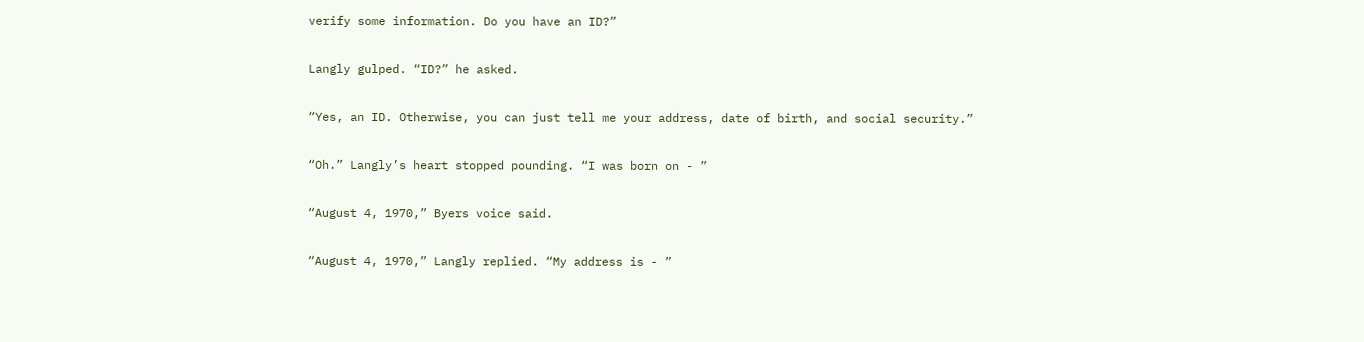verify some information. Do you have an ID?”

Langly gulped. “ID?” he asked.

“Yes, an ID. Otherwise, you can just tell me your address, date of birth, and social security.”

“Oh.” Langly’s heart stopped pounding. “I was born on - ”

“August 4, 1970,” Byers voice said.

“August 4, 1970,” Langly replied. “My address is - ”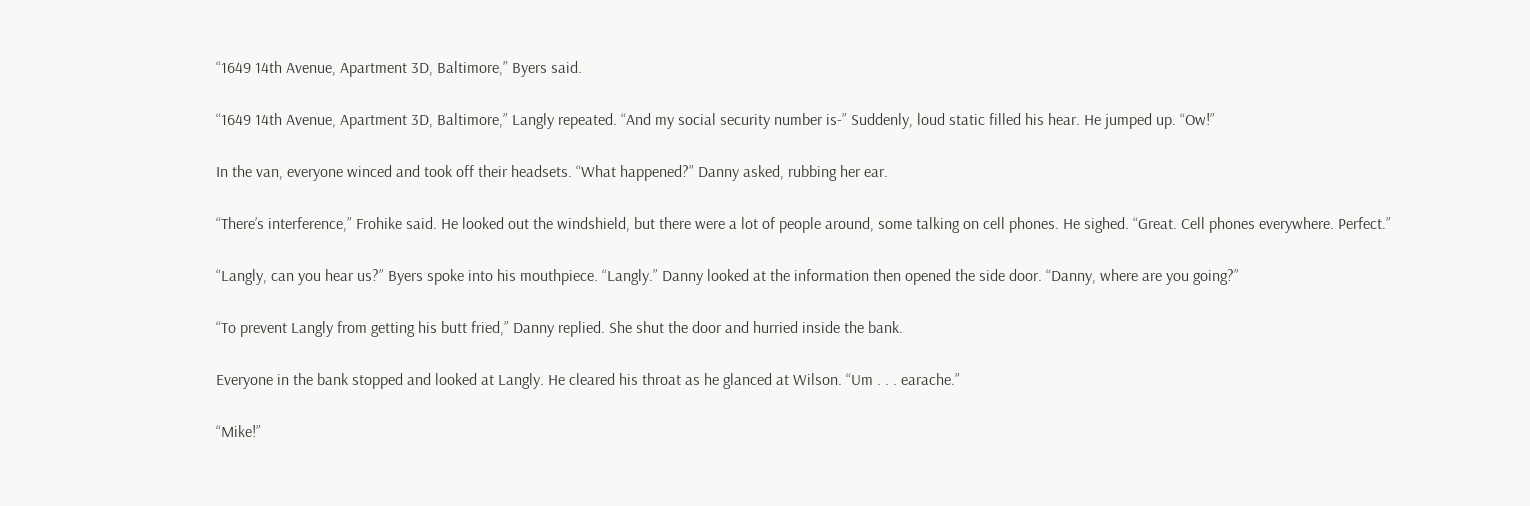“1649 14th Avenue, Apartment 3D, Baltimore,” Byers said.

“1649 14th Avenue, Apartment 3D, Baltimore,” Langly repeated. “And my social security number is-” Suddenly, loud static filled his hear. He jumped up. “Ow!”

In the van, everyone winced and took off their headsets. “What happened?” Danny asked, rubbing her ear.

“There’s interference,” Frohike said. He looked out the windshield, but there were a lot of people around, some talking on cell phones. He sighed. “Great. Cell phones everywhere. Perfect.”

“Langly, can you hear us?” Byers spoke into his mouthpiece. “Langly.” Danny looked at the information then opened the side door. “Danny, where are you going?”

“To prevent Langly from getting his butt fried,” Danny replied. She shut the door and hurried inside the bank.

Everyone in the bank stopped and looked at Langly. He cleared his throat as he glanced at Wilson. “Um . . . earache.”

“Mike!”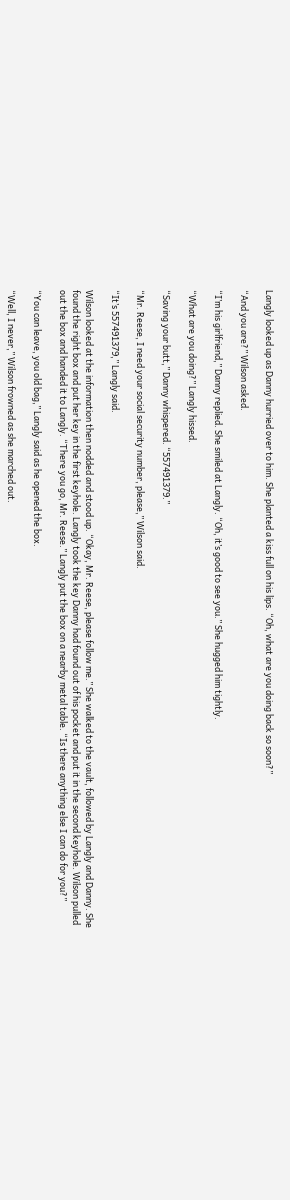Langly looked up as Danny hurried over to him. She planted a kiss full on his lips. “Oh, what are you doing back so soon?”

“And you are?” Wilson asked.

“I’m his girlfriend,” Danny replied. She smiled at Langly. “Oh, it’s good to see you.” She hugged him tightly.

“What are you doing?” Langly hissed.

“Saving your butt,” Danny whispered. “557491379.”

“Mr. Reese, I need your social security number, please,” Wilson said.

“It’s 557491379,” Langly said.

Wilson looked at the information then nodded and stood up. “Okay, Mr. Reese, please follow me.” She walked to the vault, followed by Langly and Danny. She found the right box and put her key in the first keyhole. Langly took the key Danny had found out of his pocket and put it in the second keyhole. Wilson pulled out the box and handed it to Langly. “There you go, Mr. Reese.” Langly put the box on a nearby metal table. “Is there anything else I can do for you?”

“You can leave, you old bag,” Langly said as he opened the box.

“Well, I never,” Wilson frowned as she marched out.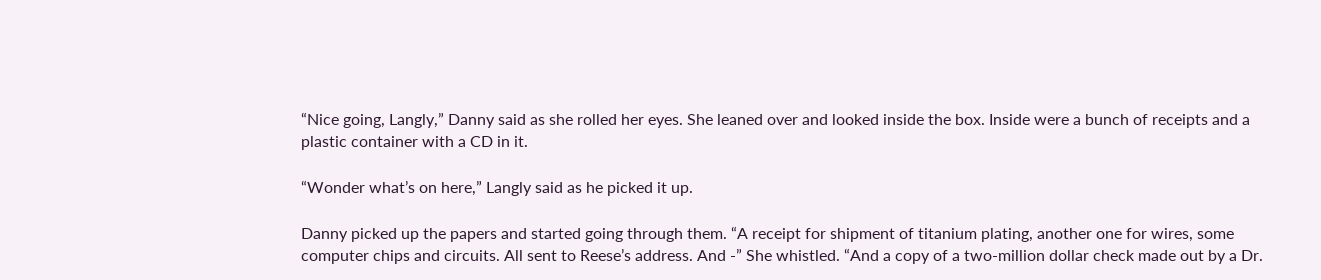“Nice going, Langly,” Danny said as she rolled her eyes. She leaned over and looked inside the box. Inside were a bunch of receipts and a plastic container with a CD in it.

“Wonder what’s on here,” Langly said as he picked it up.

Danny picked up the papers and started going through them. “A receipt for shipment of titanium plating, another one for wires, some computer chips and circuits. All sent to Reese’s address. And -” She whistled. “And a copy of a two-million dollar check made out by a Dr.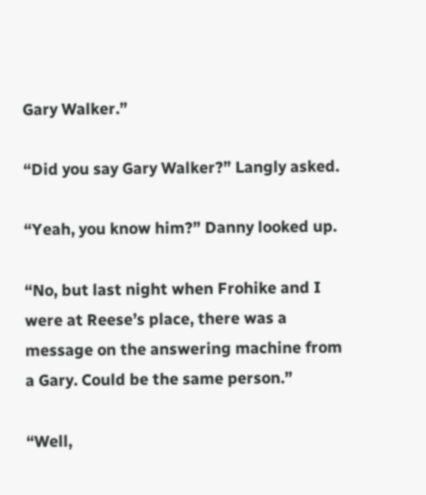Gary Walker.”

“Did you say Gary Walker?” Langly asked.

“Yeah, you know him?” Danny looked up.

“No, but last night when Frohike and I were at Reese’s place, there was a message on the answering machine from a Gary. Could be the same person.”

“Well,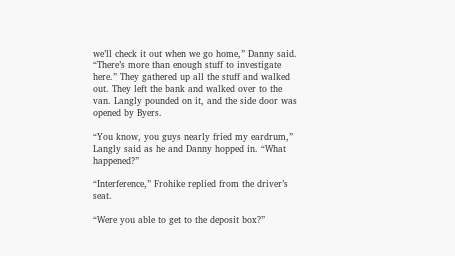we’ll check it out when we go home,” Danny said. “There’s more than enough stuff to investigate here.” They gathered up all the stuff and walked out. They left the bank and walked over to the van. Langly pounded on it, and the side door was opened by Byers.

“You know, you guys nearly fried my eardrum,” Langly said as he and Danny hopped in. “What happened?”

“Interference,” Frohike replied from the driver’s seat.

“Were you able to get to the deposit box?”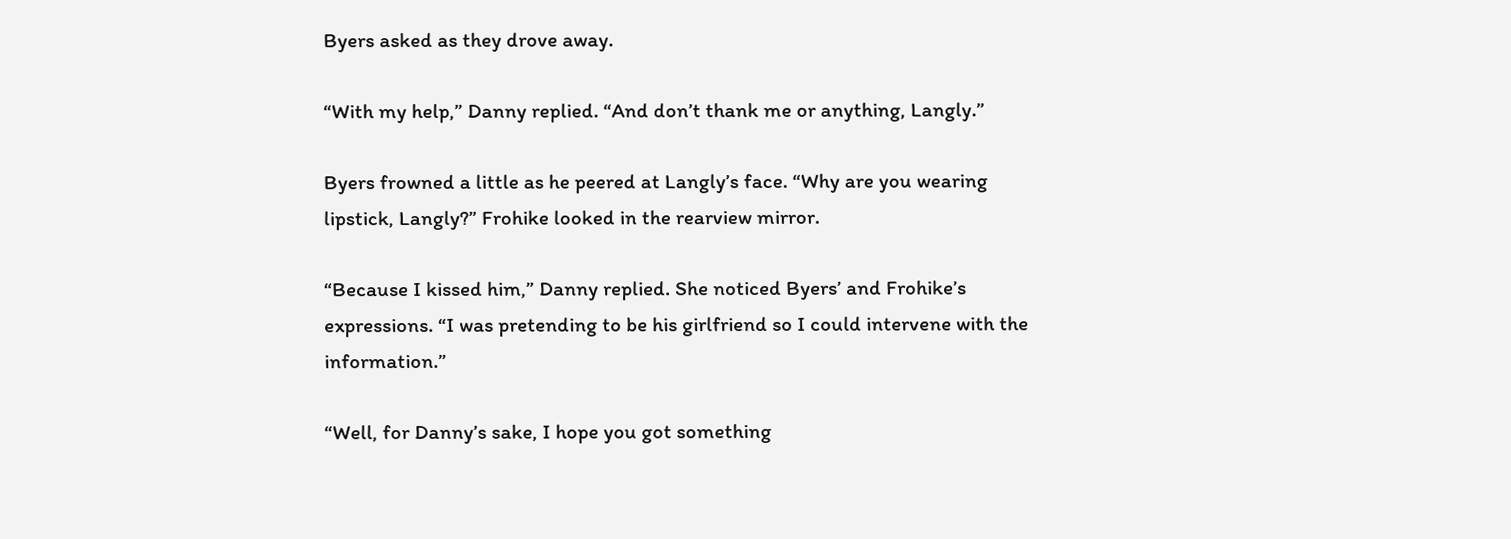Byers asked as they drove away.

“With my help,” Danny replied. “And don’t thank me or anything, Langly.”

Byers frowned a little as he peered at Langly’s face. “Why are you wearing lipstick, Langly?” Frohike looked in the rearview mirror.

“Because I kissed him,” Danny replied. She noticed Byers’ and Frohike’s expressions. “I was pretending to be his girlfriend so I could intervene with the information.”

“Well, for Danny’s sake, I hope you got something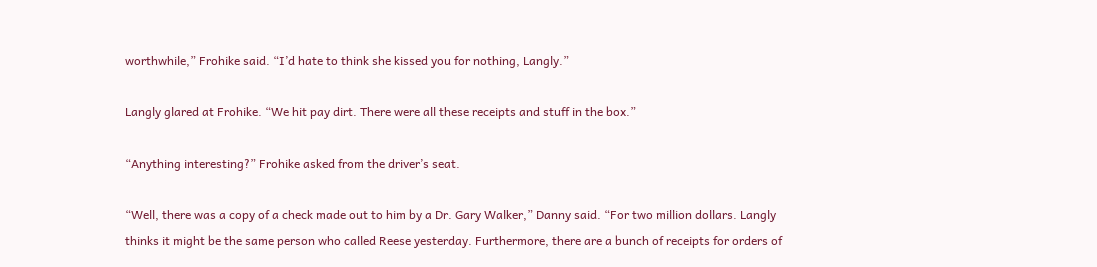worthwhile,” Frohike said. “I’d hate to think she kissed you for nothing, Langly.”

Langly glared at Frohike. “We hit pay dirt. There were all these receipts and stuff in the box.”

“Anything interesting?” Frohike asked from the driver’s seat.

“Well, there was a copy of a check made out to him by a Dr. Gary Walker,” Danny said. “For two million dollars. Langly thinks it might be the same person who called Reese yesterday. Furthermore, there are a bunch of receipts for orders of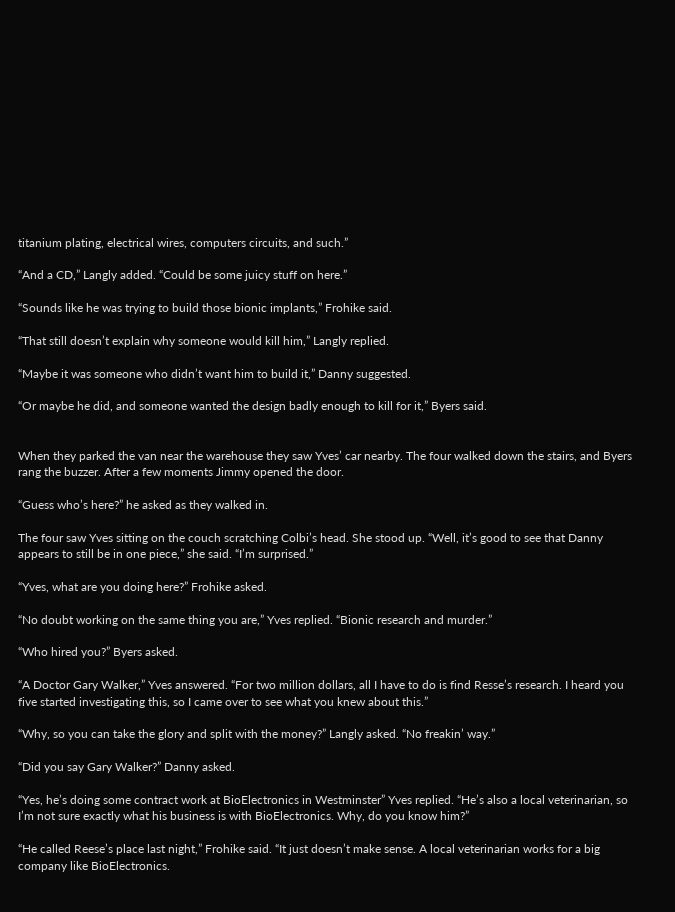titanium plating, electrical wires, computers circuits, and such.”

“And a CD,” Langly added. “Could be some juicy stuff on here.”

“Sounds like he was trying to build those bionic implants,” Frohike said.

“That still doesn’t explain why someone would kill him,” Langly replied.

“Maybe it was someone who didn’t want him to build it,” Danny suggested.

“Or maybe he did, and someone wanted the design badly enough to kill for it,” Byers said.


When they parked the van near the warehouse they saw Yves’ car nearby. The four walked down the stairs, and Byers rang the buzzer. After a few moments Jimmy opened the door.

“Guess who’s here?” he asked as they walked in.

The four saw Yves sitting on the couch scratching Colbi’s head. She stood up. “Well, it’s good to see that Danny appears to still be in one piece,” she said. “I’m surprised.”

“Yves, what are you doing here?” Frohike asked.

“No doubt working on the same thing you are,” Yves replied. “Bionic research and murder.”

“Who hired you?” Byers asked.

“A Doctor Gary Walker,” Yves answered. “For two million dollars, all I have to do is find Resse’s research. I heard you five started investigating this, so I came over to see what you knew about this.”

“Why, so you can take the glory and split with the money?” Langly asked. “No freakin’ way.”

“Did you say Gary Walker?” Danny asked.

“Yes, he’s doing some contract work at BioElectronics in Westminster” Yves replied. “He’s also a local veterinarian, so I’m not sure exactly what his business is with BioElectronics. Why, do you know him?”

“He called Reese’s place last night,” Frohike said. “It just doesn’t make sense. A local veterinarian works for a big company like BioElectronics.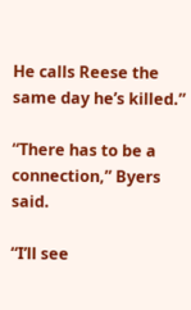He calls Reese the same day he’s killed.”

“There has to be a connection,” Byers said.

“I’ll see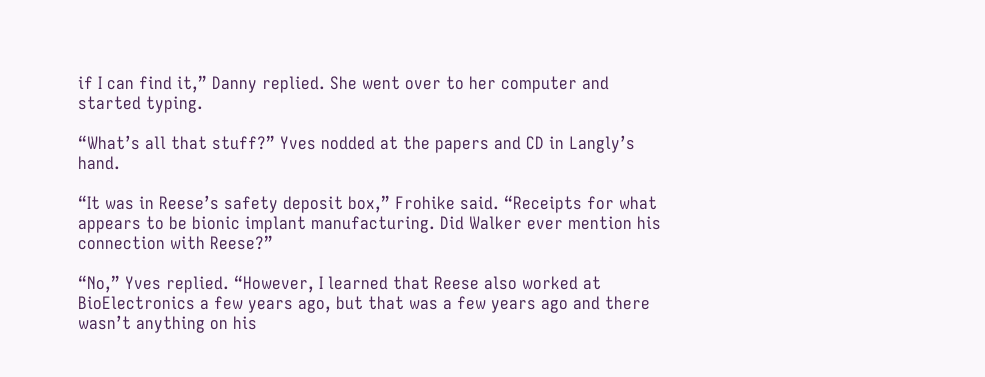if I can find it,” Danny replied. She went over to her computer and started typing.

“What’s all that stuff?” Yves nodded at the papers and CD in Langly’s hand.

“It was in Reese’s safety deposit box,” Frohike said. “Receipts for what appears to be bionic implant manufacturing. Did Walker ever mention his connection with Reese?”

“No,” Yves replied. “However, I learned that Reese also worked at BioElectronics a few years ago, but that was a few years ago and there wasn’t anything on his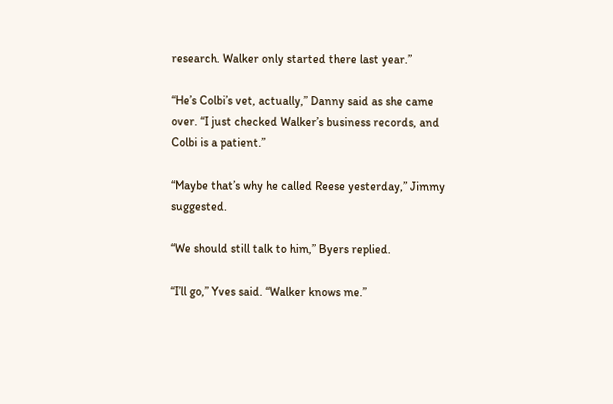research. Walker only started there last year.”

“He’s Colbi’s vet, actually,” Danny said as she came over. “I just checked Walker’s business records, and Colbi is a patient.”

“Maybe that’s why he called Reese yesterday,” Jimmy suggested.

“We should still talk to him,” Byers replied.

“I’ll go,” Yves said. “Walker knows me.”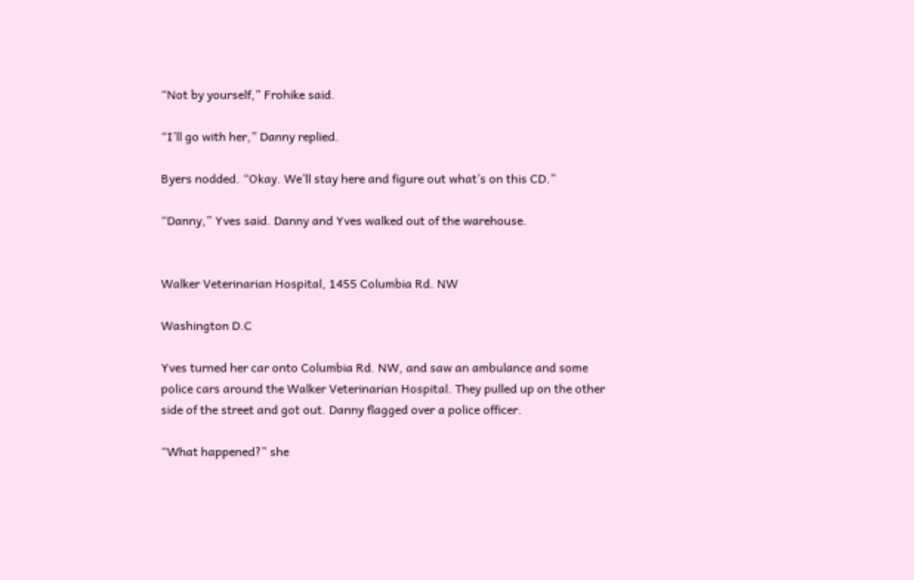“Not by yourself,” Frohike said.

“I’ll go with her,” Danny replied.

Byers nodded. “Okay. We’ll stay here and figure out what’s on this CD.”

“Danny,” Yves said. Danny and Yves walked out of the warehouse.


Walker Veterinarian Hospital, 1455 Columbia Rd. NW

Washington D.C

Yves turned her car onto Columbia Rd. NW, and saw an ambulance and some police cars around the Walker Veterinarian Hospital. They pulled up on the other side of the street and got out. Danny flagged over a police officer.

“What happened?” she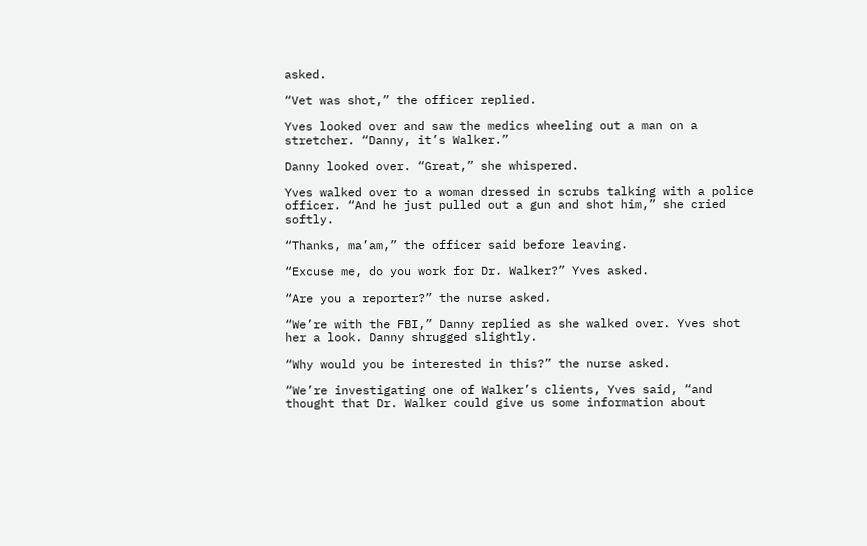asked.

“Vet was shot,” the officer replied.

Yves looked over and saw the medics wheeling out a man on a stretcher. “Danny, it’s Walker.”

Danny looked over. “Great,” she whispered.

Yves walked over to a woman dressed in scrubs talking with a police officer. “And he just pulled out a gun and shot him,” she cried softly.

“Thanks, ma’am,” the officer said before leaving.

“Excuse me, do you work for Dr. Walker?” Yves asked.

“Are you a reporter?” the nurse asked.

“We’re with the FBI,” Danny replied as she walked over. Yves shot her a look. Danny shrugged slightly.

“Why would you be interested in this?” the nurse asked.

“We’re investigating one of Walker’s clients, Yves said, “and thought that Dr. Walker could give us some information about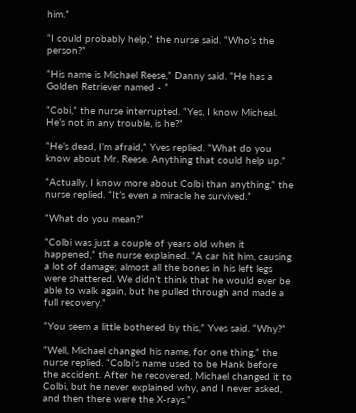him.”

“I could probably help,” the nurse said. “Who’s the person?”

“His name is Michael Reese,” Danny said. “He has a Golden Retriever named - ”

“Cobi,” the nurse interrupted. “Yes, I know Micheal. He’s not in any trouble, is he?”

“He’s dead, I’m afraid,” Yves replied. “What do you know about Mr. Reese. Anything that could help up.”

“Actually, I know more about Colbi than anything,” the nurse replied. “It’s even a miracle he survived.”

“What do you mean?”

“Colbi was just a couple of years old when it happened,” the nurse explained. “A car hit him, causing a lot of damage; almost all the bones in his left legs were shattered. We didn’t think that he would ever be able to walk again, but he pulled through and made a full recovery.”

“You seem a little bothered by this,” Yves said. “Why?”

“Well, Michael changed his name, for one thing,” the nurse replied. “Colbi’s name used to be Hank before the accident. After he recovered, Michael changed it to Colbi, but he never explained why, and I never asked, and then there were the X-rays.”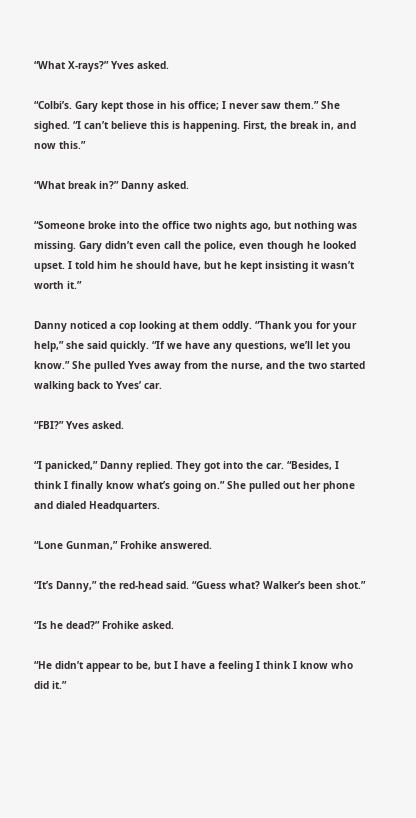“What X-rays?” Yves asked.

“Colbi’s. Gary kept those in his office; I never saw them.” She sighed. “I can’t believe this is happening. First, the break in, and now this.”

“What break in?” Danny asked.

“Someone broke into the office two nights ago, but nothing was missing. Gary didn’t even call the police, even though he looked upset. I told him he should have, but he kept insisting it wasn’t worth it.”

Danny noticed a cop looking at them oddly. “Thank you for your help,” she said quickly. “If we have any questions, we’ll let you know.” She pulled Yves away from the nurse, and the two started walking back to Yves’ car.

“FBI?” Yves asked.

“I panicked,” Danny replied. They got into the car. “Besides, I think I finally know what’s going on.” She pulled out her phone and dialed Headquarters.

“Lone Gunman,” Frohike answered.

“It’s Danny,” the red-head said. “Guess what? Walker’s been shot.”

“Is he dead?” Frohike asked.

“He didn’t appear to be, but I have a feeling I think I know who did it.”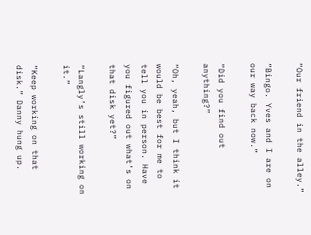“Our friend in the alley.”

“Bingo. Yves and I are on our way back now.”

“Did you find out anything?”

“Oh, yeah, but I think it would be best for me to tell you in person. Have you figured out what’s on that disk yet?”

“Langly’s still working on it.”

“Keep working on that disk.” Danny hung up.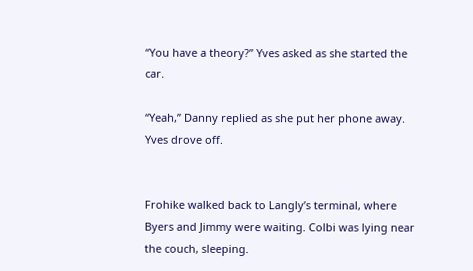“You have a theory?” Yves asked as she started the car.

“Yeah,” Danny replied as she put her phone away. Yves drove off.


Frohike walked back to Langly’s terminal, where Byers and Jimmy were waiting. Colbi was lying near the couch, sleeping.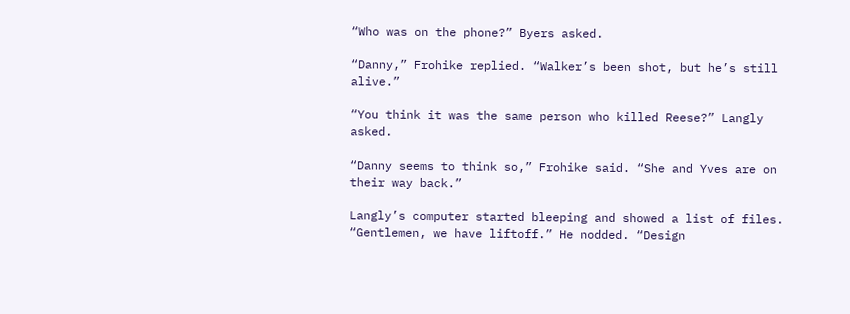“Who was on the phone?” Byers asked.

“Danny,” Frohike replied. “Walker’s been shot, but he’s still alive.”

“You think it was the same person who killed Reese?” Langly asked.

“Danny seems to think so,” Frohike said. “She and Yves are on their way back.”

Langly’s computer started bleeping and showed a list of files. “Gentlemen, we have liftoff.” He nodded. “Design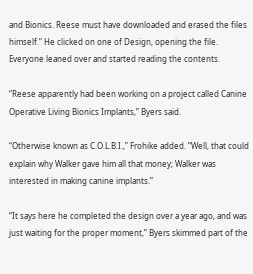and Bionics. Reese must have downloaded and erased the files himself.” He clicked on one of Design, opening the file. Everyone leaned over and started reading the contents.

“Reese apparently had been working on a project called Canine Operative Living Bionics Implants,” Byers said.

“Otherwise known as C.O.L.B.I.,” Frohike added. “Well, that could explain why Walker gave him all that money; Walker was interested in making canine implants.”

“It says here he completed the design over a year ago, and was just waiting for the proper moment,” Byers skimmed part of the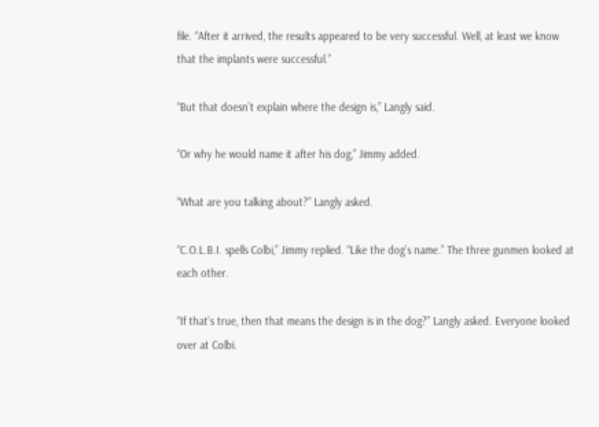file. “After it arrived, the results appeared to be very successful. Well, at least we know that the implants were successful.”

“But that doesn’t explain where the design is,” Langly said.

“Or why he would name it after his dog,” Jimmy added.

“What are you talking about?” Langly asked.

“C.O.L.B.I. spells Colbi,” Jimmy replied. “Like the dog’s name.” The three gunmen looked at each other.

“If that’s true, then that means the design is in the dog?” Langly asked. Everyone looked over at Colbi.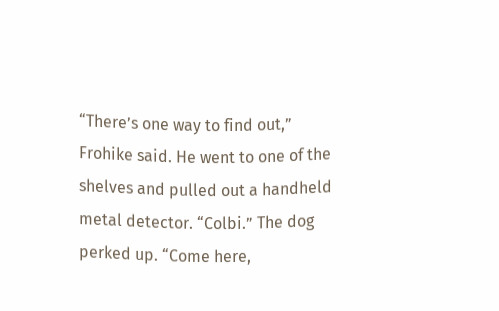“There’s one way to find out,” Frohike said. He went to one of the shelves and pulled out a handheld metal detector. “Colbi.” The dog perked up. “Come here,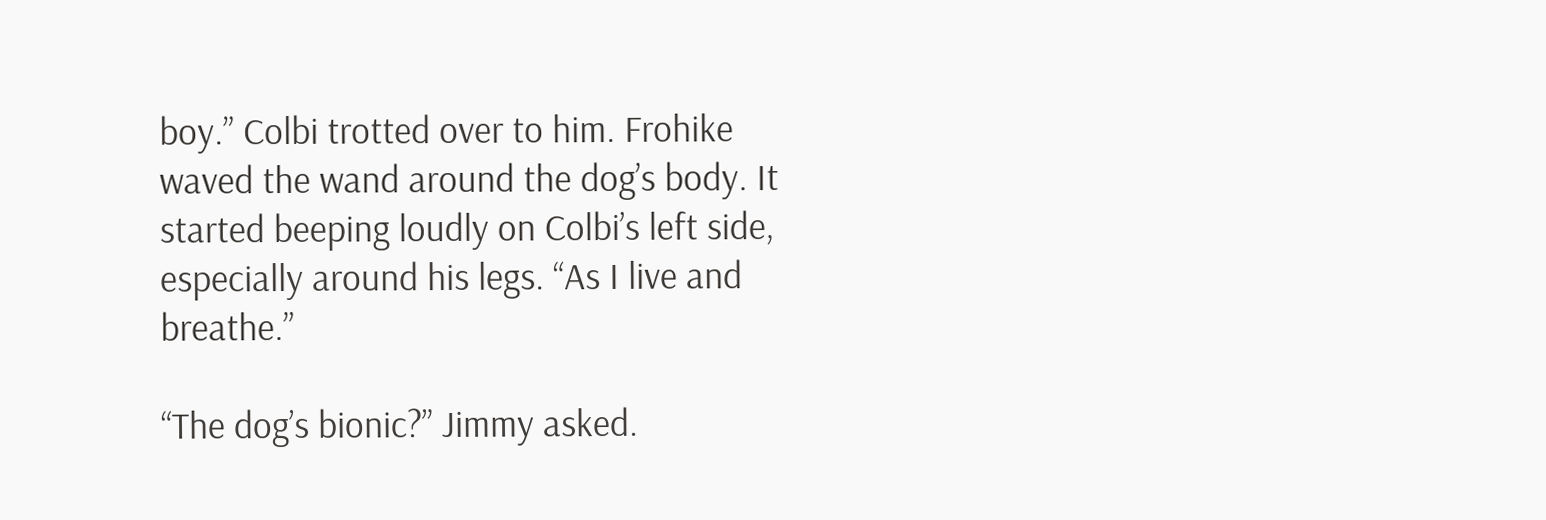boy.” Colbi trotted over to him. Frohike waved the wand around the dog’s body. It started beeping loudly on Colbi’s left side, especially around his legs. “As I live and breathe.”

“The dog’s bionic?” Jimmy asked.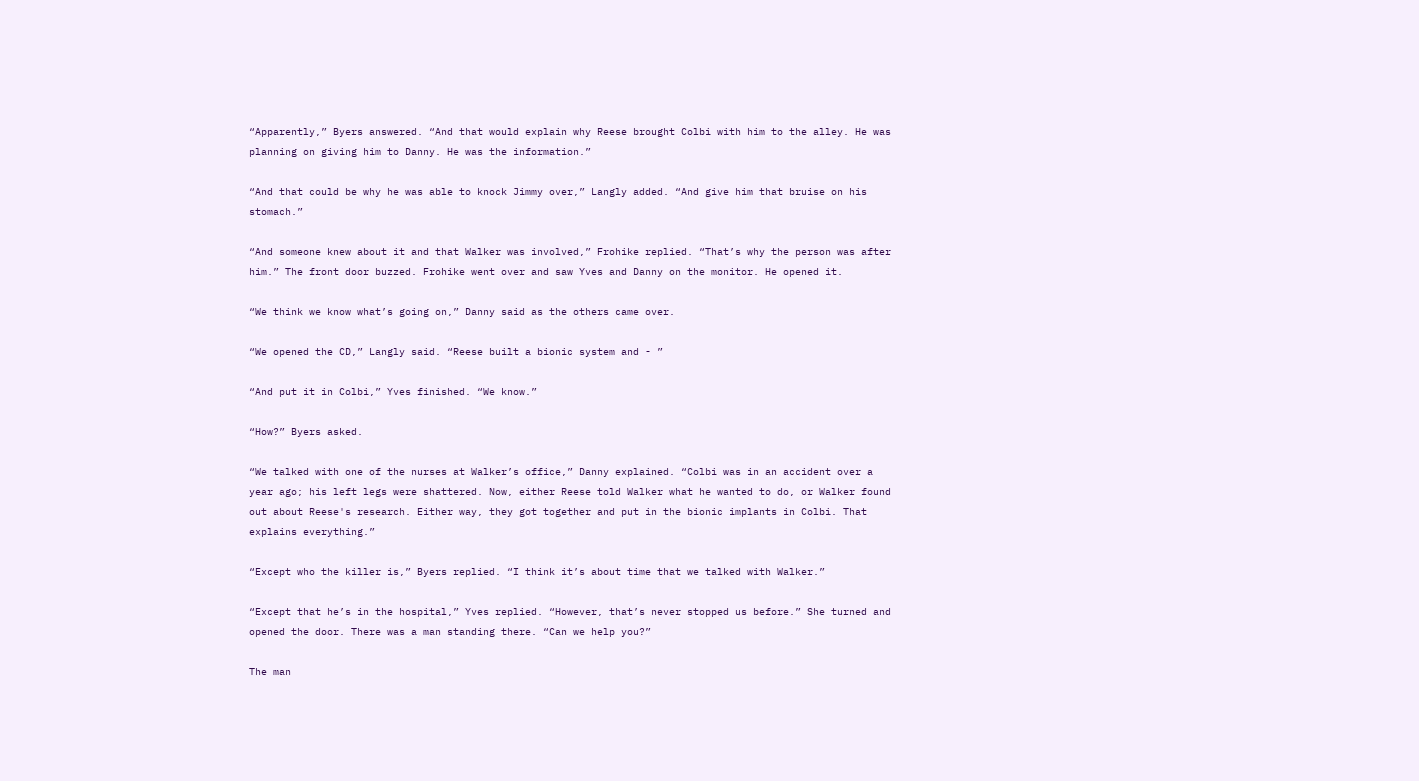“Apparently,” Byers answered. “And that would explain why Reese brought Colbi with him to the alley. He was planning on giving him to Danny. He was the information.”

“And that could be why he was able to knock Jimmy over,” Langly added. “And give him that bruise on his stomach.”

“And someone knew about it and that Walker was involved,” Frohike replied. “That’s why the person was after him.” The front door buzzed. Frohike went over and saw Yves and Danny on the monitor. He opened it.

“We think we know what’s going on,” Danny said as the others came over.

“We opened the CD,” Langly said. “Reese built a bionic system and - ”

“And put it in Colbi,” Yves finished. “We know.”

“How?” Byers asked.

“We talked with one of the nurses at Walker’s office,” Danny explained. “Colbi was in an accident over a year ago; his left legs were shattered. Now, either Reese told Walker what he wanted to do, or Walker found out about Reese's research. Either way, they got together and put in the bionic implants in Colbi. That explains everything.”

“Except who the killer is,” Byers replied. “I think it’s about time that we talked with Walker.”

“Except that he’s in the hospital,” Yves replied. “However, that’s never stopped us before.” She turned and opened the door. There was a man standing there. “Can we help you?”

The man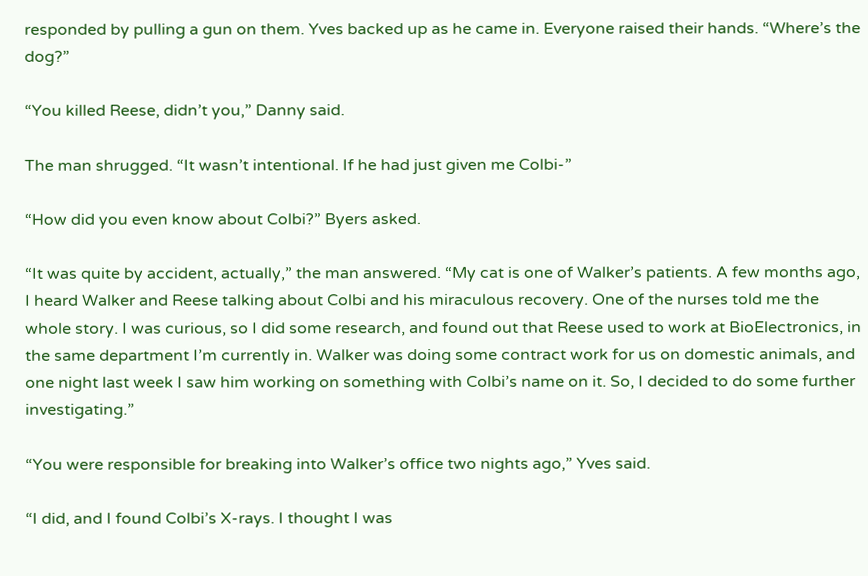responded by pulling a gun on them. Yves backed up as he came in. Everyone raised their hands. “Where’s the dog?”

“You killed Reese, didn’t you,” Danny said.

The man shrugged. “It wasn’t intentional. If he had just given me Colbi-”

“How did you even know about Colbi?” Byers asked.

“It was quite by accident, actually,” the man answered. “My cat is one of Walker’s patients. A few months ago, I heard Walker and Reese talking about Colbi and his miraculous recovery. One of the nurses told me the whole story. I was curious, so I did some research, and found out that Reese used to work at BioElectronics, in the same department I’m currently in. Walker was doing some contract work for us on domestic animals, and one night last week I saw him working on something with Colbi’s name on it. So, I decided to do some further investigating.”

“You were responsible for breaking into Walker’s office two nights ago,” Yves said.

“I did, and I found Colbi’s X-rays. I thought I was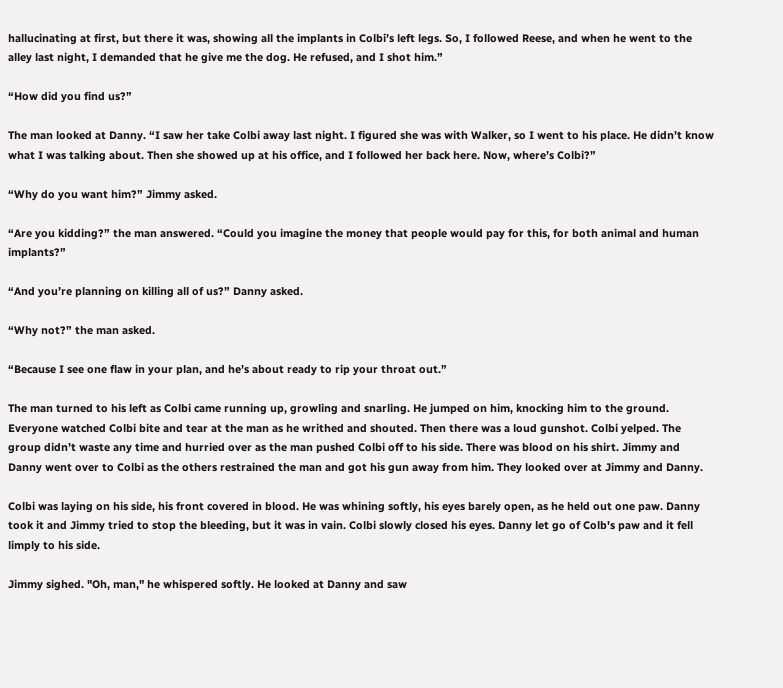hallucinating at first, but there it was, showing all the implants in Colbi’s left legs. So, I followed Reese, and when he went to the alley last night, I demanded that he give me the dog. He refused, and I shot him.”

“How did you find us?”

The man looked at Danny. “I saw her take Colbi away last night. I figured she was with Walker, so I went to his place. He didn’t know what I was talking about. Then she showed up at his office, and I followed her back here. Now, where’s Colbi?”

“Why do you want him?” Jimmy asked.

“Are you kidding?” the man answered. “Could you imagine the money that people would pay for this, for both animal and human implants?”

“And you’re planning on killing all of us?” Danny asked.

“Why not?” the man asked.

“Because I see one flaw in your plan, and he’s about ready to rip your throat out.”

The man turned to his left as Colbi came running up, growling and snarling. He jumped on him, knocking him to the ground. Everyone watched Colbi bite and tear at the man as he writhed and shouted. Then there was a loud gunshot. Colbi yelped. The group didn’t waste any time and hurried over as the man pushed Colbi off to his side. There was blood on his shirt. Jimmy and Danny went over to Colbi as the others restrained the man and got his gun away from him. They looked over at Jimmy and Danny.

Colbi was laying on his side, his front covered in blood. He was whining softly, his eyes barely open, as he held out one paw. Danny took it and Jimmy tried to stop the bleeding, but it was in vain. Colbi slowly closed his eyes. Danny let go of Colb's paw and it fell limply to his side.

Jimmy sighed. "Oh, man," he whispered softly. He looked at Danny and saw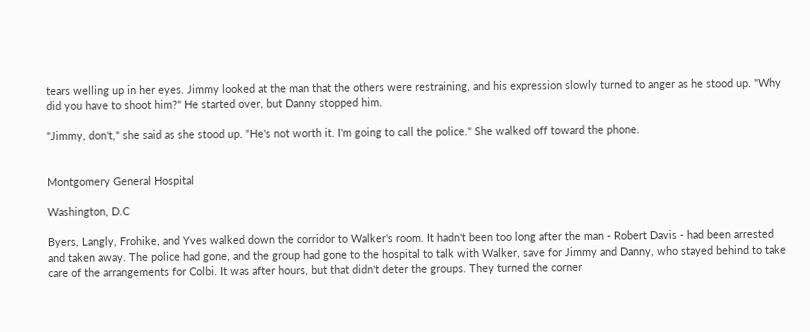tears welling up in her eyes. Jimmy looked at the man that the others were restraining, and his expression slowly turned to anger as he stood up. "Why did you have to shoot him?" He started over, but Danny stopped him.

"Jimmy, don't," she said as she stood up. "He's not worth it. I'm going to call the police." She walked off toward the phone.


Montgomery General Hospital

Washington, D.C

Byers, Langly, Frohike, and Yves walked down the corridor to Walker's room. It hadn't been too long after the man - Robert Davis - had been arrested and taken away. The police had gone, and the group had gone to the hospital to talk with Walker, save for Jimmy and Danny, who stayed behind to take care of the arrangements for Colbi. It was after hours, but that didn't deter the groups. They turned the corner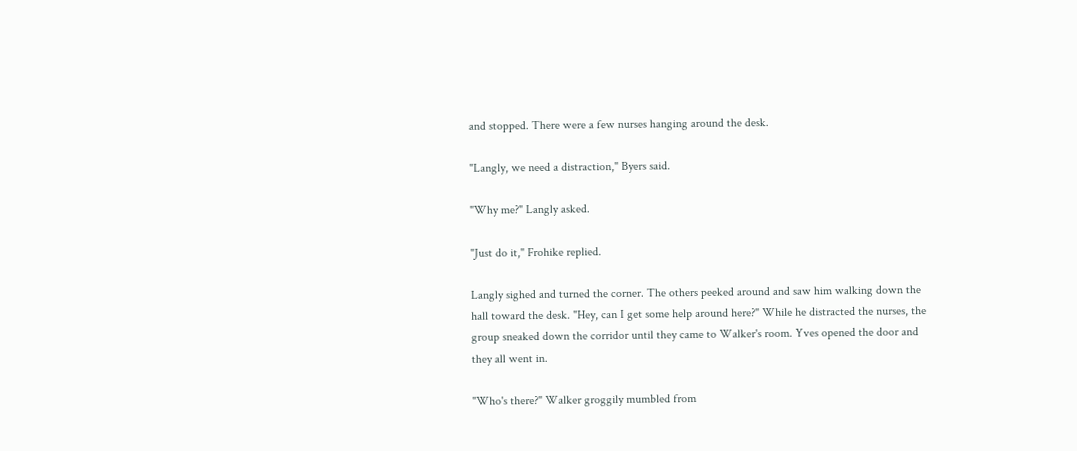and stopped. There were a few nurses hanging around the desk.

"Langly, we need a distraction," Byers said.

"Why me?" Langly asked.

"Just do it," Frohike replied.

Langly sighed and turned the corner. The others peeked around and saw him walking down the hall toward the desk. "Hey, can I get some help around here?" While he distracted the nurses, the group sneaked down the corridor until they came to Walker's room. Yves opened the door and they all went in.

"Who's there?" Walker groggily mumbled from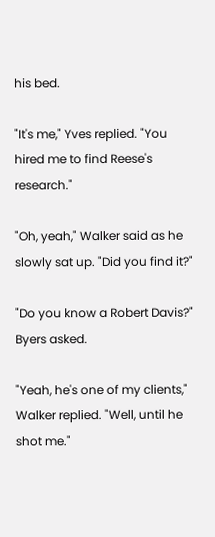his bed.

"It's me," Yves replied. "You hired me to find Reese's research."

"Oh, yeah," Walker said as he slowly sat up. "Did you find it?"

"Do you know a Robert Davis?" Byers asked.

"Yeah, he's one of my clients," Walker replied. "Well, until he shot me."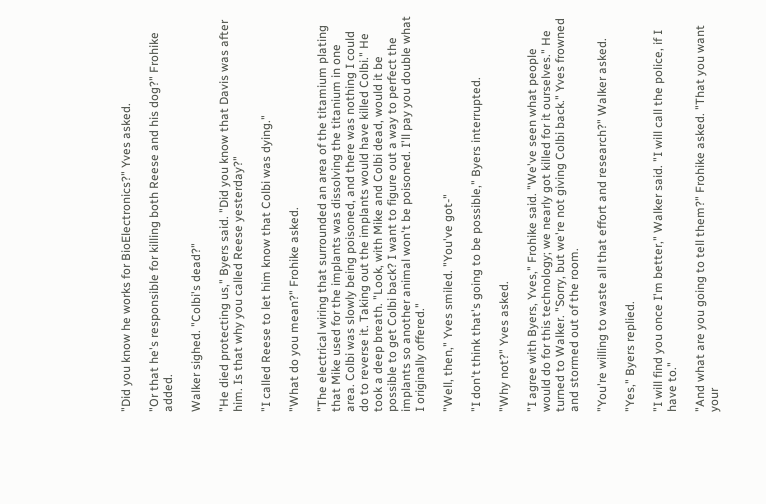"Did you know he works for BioElectronics?" Yves asked.

"Or that he's responsible for killing both Reese and his dog?" Frohike added.

Walker sighed. "Colbi's dead?"

"He died protecting us," Byers said. "Did you know that Davis was after him. Is that why you called Reese yesterday?"

"I called Reese to let him know that Colbi was dying."

"What do you mean?" Frohike asked.

"The electrical wiring that surrounded an area of the titamium plating that Mike used for the implants was dissolving the titanium in one area. Colbi was slowly being poisoned, and there was nothing I could do to reverse it. Taking out the implants would have killed Colbi." He took a deep breath. "Look, with Mike and Colbi dead, would it be possible to get Colbi back? I want to figure out a way to perfect the implants so another animal won't be poisoned. I'll pay you double what I originally offered."

"Well, then," Yves smiled. "You've got-"

"I don't think that's going to be possible," Byers interrupted.

"Why not?" Yves asked.

"I agree with Byers, Yves," Frohike said. "We've seen what people would do for this technology; we nearly got killed for it ourselves." He turned to Walker. "Sorry, but we're not giving Colbi back." Yves frowned and stormed out of the room.

"You're willing to waste all that effort and research?" Walker asked.

"Yes," Byers replied.

"I will find you once I'm better," Walker said. "I will call the police, if I have to."

"And what are you going to tell them?" Frohike asked. "That you want your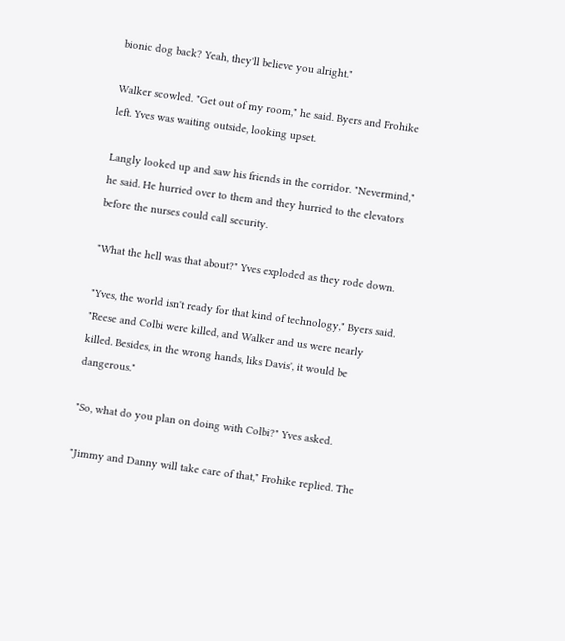bionic dog back? Yeah, they'll believe you alright."

Walker scowled. "Get out of my room," he said. Byers and Frohike left. Yves was waiting outside, looking upset.

Langly looked up and saw his friends in the corridor. "Nevermind," he said. He hurried over to them and they hurried to the elevators before the nurses could call security.

"What the hell was that about?" Yves exploded as they rode down.

"Yves, the world isn't ready for that kind of technology," Byers said. "Reese and Colbi were killed, and Walker and us were nearly killed. Besides, in the wrong hands, liks Davis', it would be dangerous."

"So, what do you plan on doing with Colbi?" Yves asked.

"Jimmy and Danny will take care of that," Frohike replied. The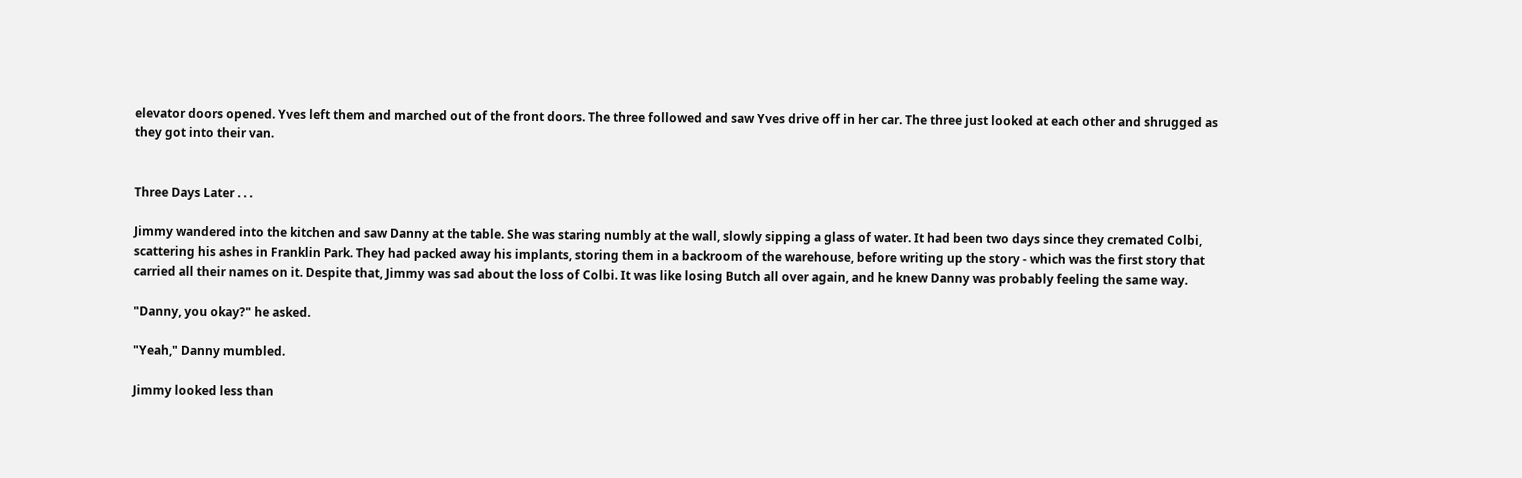elevator doors opened. Yves left them and marched out of the front doors. The three followed and saw Yves drive off in her car. The three just looked at each other and shrugged as they got into their van.


Three Days Later . . .

Jimmy wandered into the kitchen and saw Danny at the table. She was staring numbly at the wall, slowly sipping a glass of water. It had been two days since they cremated Colbi, scattering his ashes in Franklin Park. They had packed away his implants, storing them in a backroom of the warehouse, before writing up the story - which was the first story that carried all their names on it. Despite that, Jimmy was sad about the loss of Colbi. It was like losing Butch all over again, and he knew Danny was probably feeling the same way.

"Danny, you okay?" he asked.

"Yeah," Danny mumbled.

Jimmy looked less than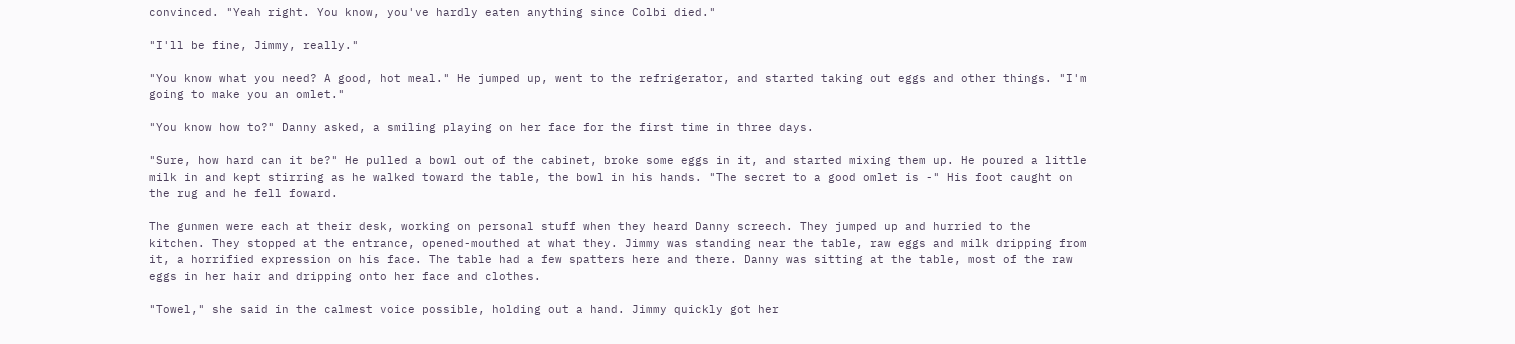convinced. "Yeah right. You know, you've hardly eaten anything since Colbi died."

"I'll be fine, Jimmy, really."

"You know what you need? A good, hot meal." He jumped up, went to the refrigerator, and started taking out eggs and other things. "I'm going to make you an omlet."

"You know how to?" Danny asked, a smiling playing on her face for the first time in three days.

"Sure, how hard can it be?" He pulled a bowl out of the cabinet, broke some eggs in it, and started mixing them up. He poured a little milk in and kept stirring as he walked toward the table, the bowl in his hands. "The secret to a good omlet is -" His foot caught on the rug and he fell foward.

The gunmen were each at their desk, working on personal stuff when they heard Danny screech. They jumped up and hurried to the kitchen. They stopped at the entrance, opened-mouthed at what they. Jimmy was standing near the table, raw eggs and milk dripping from it, a horrified expression on his face. The table had a few spatters here and there. Danny was sitting at the table, most of the raw eggs in her hair and dripping onto her face and clothes.

"Towel," she said in the calmest voice possible, holding out a hand. Jimmy quickly got her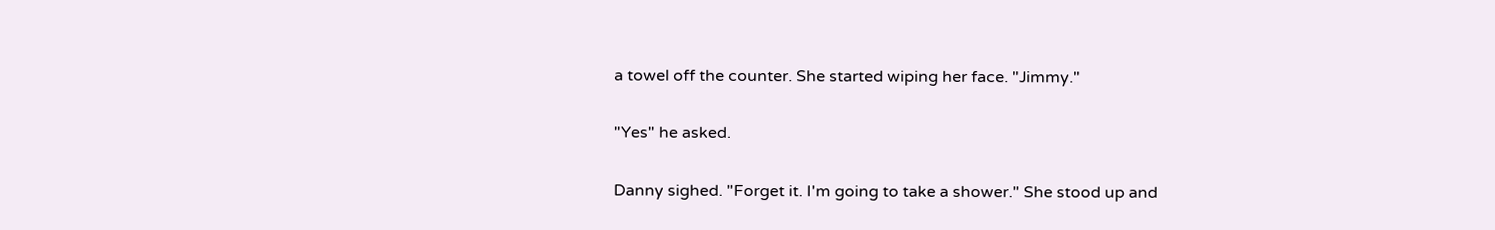a towel off the counter. She started wiping her face. "Jimmy."

"Yes" he asked.

Danny sighed. "Forget it. I'm going to take a shower." She stood up and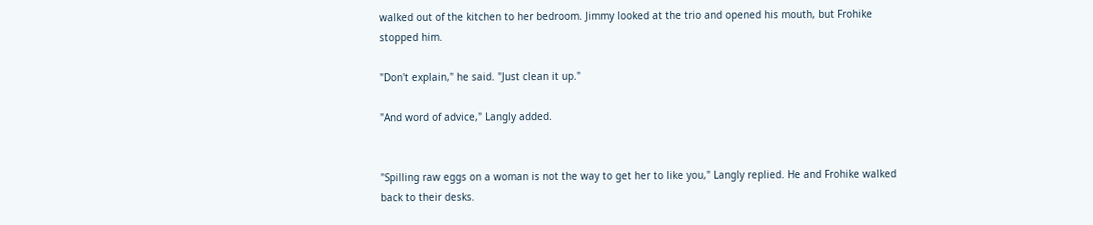walked out of the kitchen to her bedroom. Jimmy looked at the trio and opened his mouth, but Frohike stopped him.

"Don't explain," he said. "Just clean it up."

"And word of advice," Langly added.


"Spilling raw eggs on a woman is not the way to get her to like you," Langly replied. He and Frohike walked back to their desks.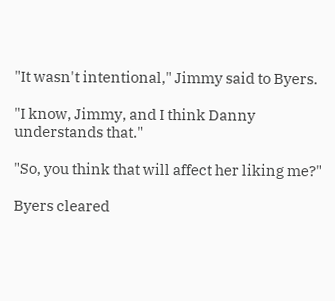"It wasn't intentional," Jimmy said to Byers.

"I know, Jimmy, and I think Danny understands that."

"So, you think that will affect her liking me?"

Byers cleared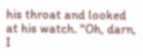his throat and looked at his watch. "Oh, darn, I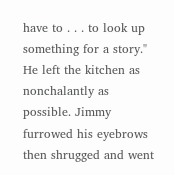have to . . . to look up something for a story." He left the kitchen as nonchalantly as possible. Jimmy furrowed his eyebrows then shrugged and went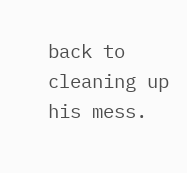back to cleaning up his mess.